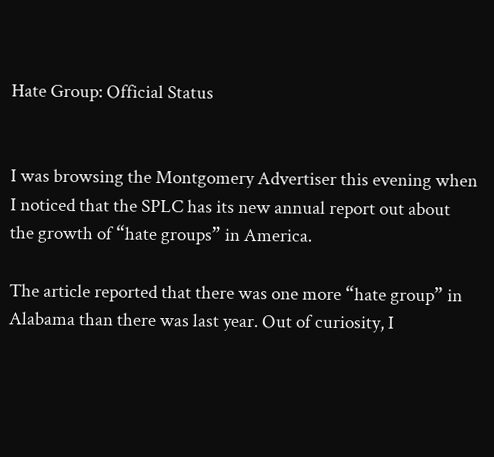Hate Group: Official Status


I was browsing the Montgomery Advertiser this evening when I noticed that the SPLC has its new annual report out about the growth of “hate groups” in America.

The article reported that there was one more “hate group” in Alabama than there was last year. Out of curiosity, I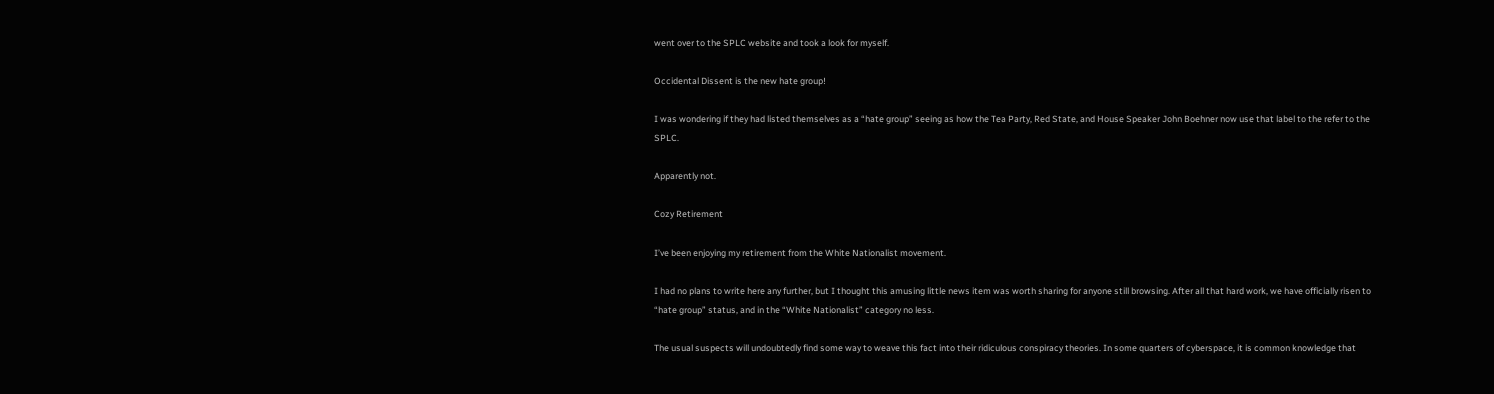went over to the SPLC website and took a look for myself.

Occidental Dissent is the new hate group!

I was wondering if they had listed themselves as a “hate group” seeing as how the Tea Party, Red State, and House Speaker John Boehner now use that label to the refer to the SPLC.

Apparently not.

Cozy Retirement

I’ve been enjoying my retirement from the White Nationalist movement.

I had no plans to write here any further, but I thought this amusing little news item was worth sharing for anyone still browsing. After all that hard work, we have officially risen to “hate group” status, and in the “White Nationalist” category no less.

The usual suspects will undoubtedly find some way to weave this fact into their ridiculous conspiracy theories. In some quarters of cyberspace, it is common knowledge that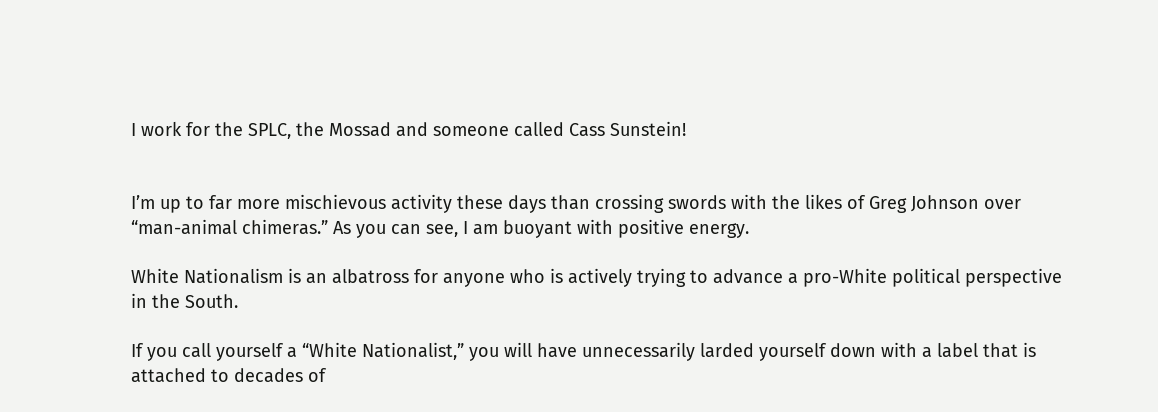I work for the SPLC, the Mossad and someone called Cass Sunstein!


I’m up to far more mischievous activity these days than crossing swords with the likes of Greg Johnson over “man-animal chimeras.” As you can see, I am buoyant with positive energy.

White Nationalism is an albatross for anyone who is actively trying to advance a pro-White political perspective in the South.

If you call yourself a “White Nationalist,” you will have unnecessarily larded yourself down with a label that is attached to decades of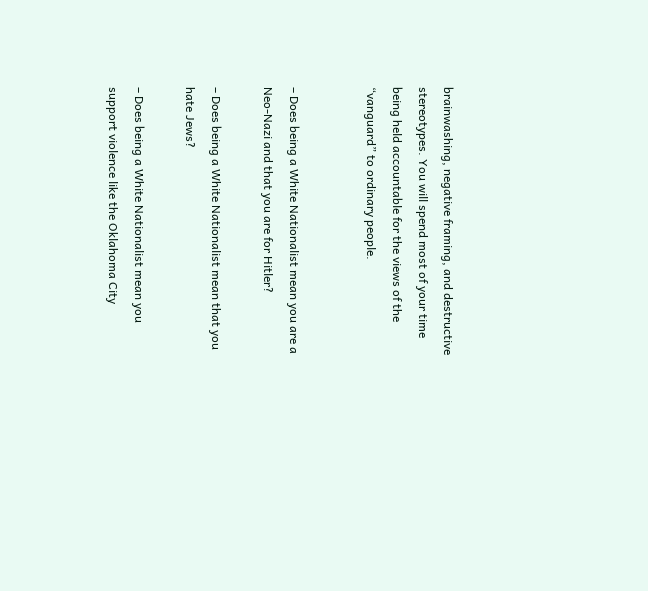brainwashing, negative framing, and destructive stereotypes. You will spend most of your time being held accountable for the views of the “vanguard” to ordinary people.


– Does being a White Nationalist mean you are a Neo-Nazi and that you are for Hitler?

– Does being a White Nationalist mean that you hate Jews?

– Does being a White Nationalist mean you support violence like the Oklahoma City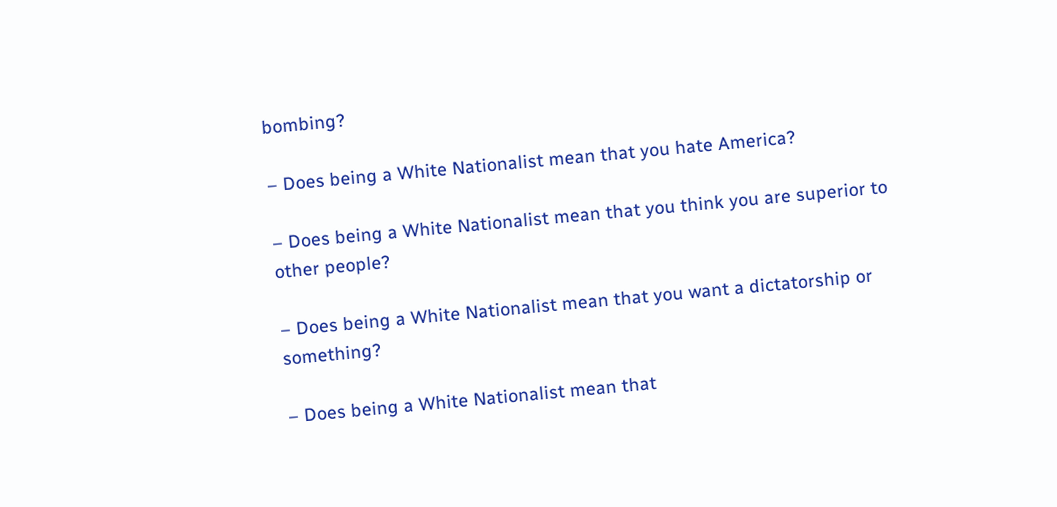bombing?

– Does being a White Nationalist mean that you hate America?

– Does being a White Nationalist mean that you think you are superior to other people?

– Does being a White Nationalist mean that you want a dictatorship or something?

– Does being a White Nationalist mean that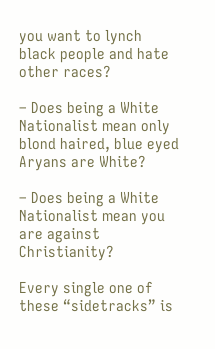you want to lynch black people and hate other races?

– Does being a White Nationalist mean only blond haired, blue eyed Aryans are White?

– Does being a White Nationalist mean you are against Christianity?

Every single one of these “sidetracks” is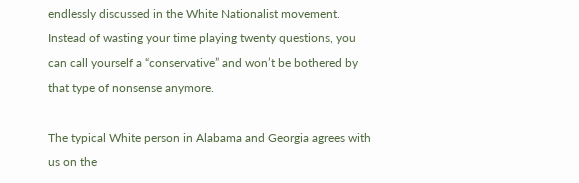endlessly discussed in the White Nationalist movement. Instead of wasting your time playing twenty questions, you can call yourself a “conservative” and won’t be bothered by that type of nonsense anymore.

The typical White person in Alabama and Georgia agrees with us on the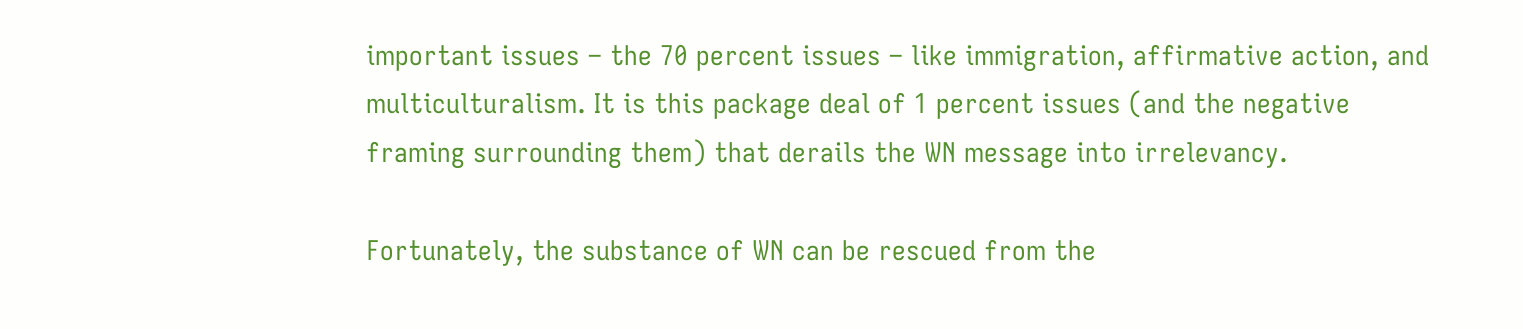important issues – the 70 percent issues – like immigration, affirmative action, and multiculturalism. It is this package deal of 1 percent issues (and the negative framing surrounding them) that derails the WN message into irrelevancy.

Fortunately, the substance of WN can be rescued from the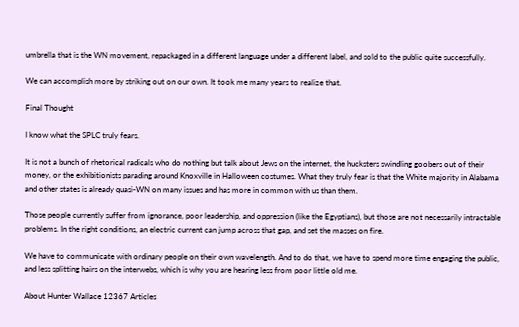umbrella that is the WN movement, repackaged in a different language under a different label, and sold to the public quite successfully.

We can accomplish more by striking out on our own. It took me many years to realize that.

Final Thought

I know what the SPLC truly fears.

It is not a bunch of rhetorical radicals who do nothing but talk about Jews on the internet, the hucksters swindling goobers out of their money, or the exhibitionists parading around Knoxville in Halloween costumes. What they truly fear is that the White majority in Alabama and other states is already quasi-WN on many issues and has more in common with us than them.

Those people currently suffer from ignorance, poor leadership, and oppression (like the Egyptians), but those are not necessarily intractable problems. In the right conditions, an electric current can jump across that gap, and set the masses on fire.

We have to communicate with ordinary people on their own wavelength. And to do that, we have to spend more time engaging the public, and less splitting hairs on the interwebs, which is why you are hearing less from poor little old me.

About Hunter Wallace 12367 Articles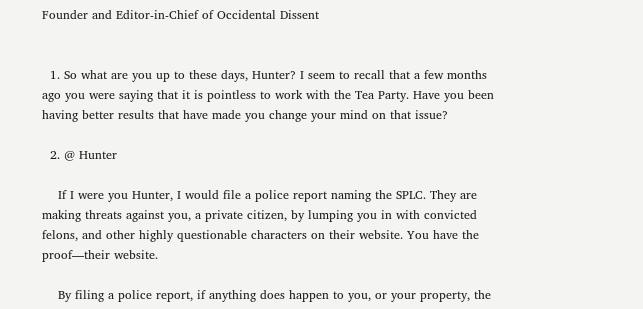Founder and Editor-in-Chief of Occidental Dissent


  1. So what are you up to these days, Hunter? I seem to recall that a few months ago you were saying that it is pointless to work with the Tea Party. Have you been having better results that have made you change your mind on that issue?

  2. @ Hunter

    If I were you Hunter, I would file a police report naming the SPLC. They are making threats against you, a private citizen, by lumping you in with convicted felons, and other highly questionable characters on their website. You have the proof—their website.

    By filing a police report, if anything does happen to you, or your property, the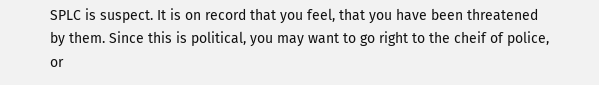SPLC is suspect. It is on record that you feel, that you have been threatened by them. Since this is political, you may want to go right to the cheif of police, or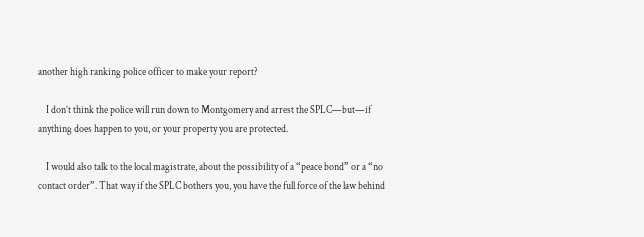another high ranking police officer to make your report?

    I don’t think the police will run down to Montgomery and arrest the SPLC—but—if anything does happen to you, or your property you are protected.

    I would also talk to the local magistrate, about the possibility of a “peace bond” or a “no contact order”. That way if the SPLC bothers you, you have the full force of the law behind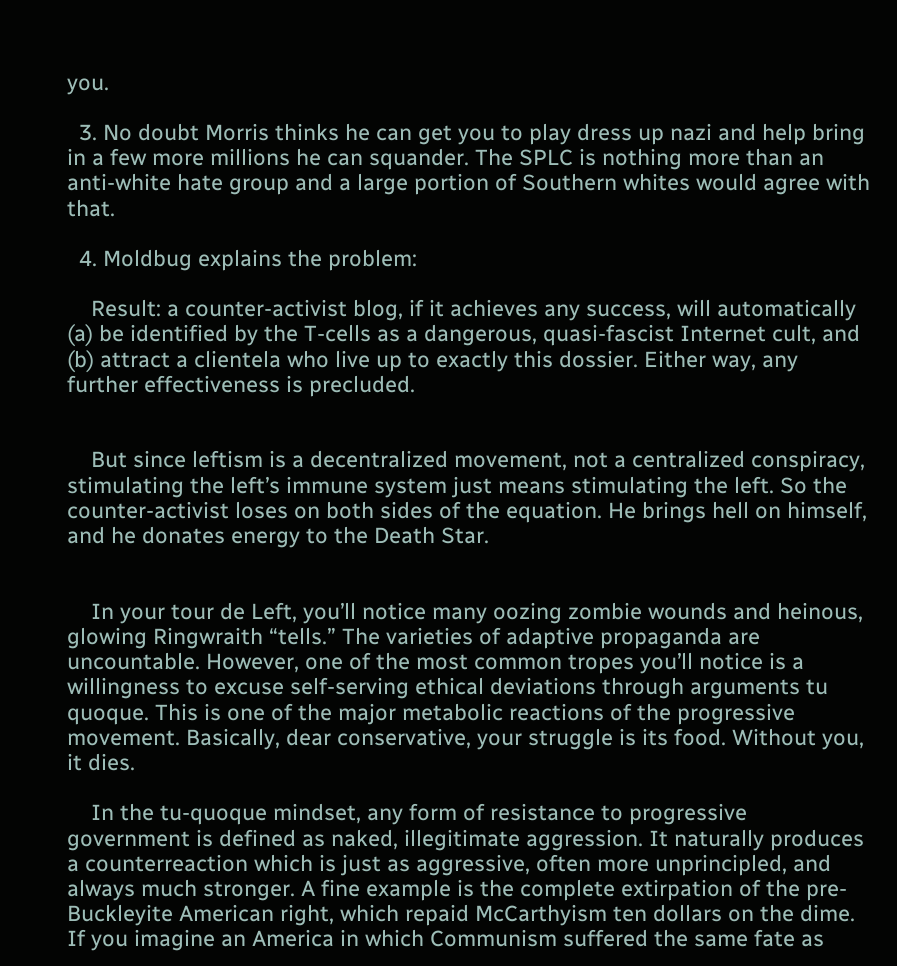you.

  3. No doubt Morris thinks he can get you to play dress up nazi and help bring in a few more millions he can squander. The SPLC is nothing more than an anti-white hate group and a large portion of Southern whites would agree with that.

  4. Moldbug explains the problem:

    Result: a counter-activist blog, if it achieves any success, will automatically (a) be identified by the T-cells as a dangerous, quasi-fascist Internet cult, and (b) attract a clientela who live up to exactly this dossier. Either way, any further effectiveness is precluded.


    But since leftism is a decentralized movement, not a centralized conspiracy, stimulating the left’s immune system just means stimulating the left. So the counter-activist loses on both sides of the equation. He brings hell on himself, and he donates energy to the Death Star.


    In your tour de Left, you’ll notice many oozing zombie wounds and heinous, glowing Ringwraith “tells.” The varieties of adaptive propaganda are uncountable. However, one of the most common tropes you’ll notice is a willingness to excuse self-serving ethical deviations through arguments tu quoque. This is one of the major metabolic reactions of the progressive movement. Basically, dear conservative, your struggle is its food. Without you, it dies.

    In the tu-quoque mindset, any form of resistance to progressive government is defined as naked, illegitimate aggression. It naturally produces a counterreaction which is just as aggressive, often more unprincipled, and always much stronger. A fine example is the complete extirpation of the pre-Buckleyite American right, which repaid McCarthyism ten dollars on the dime. If you imagine an America in which Communism suffered the same fate as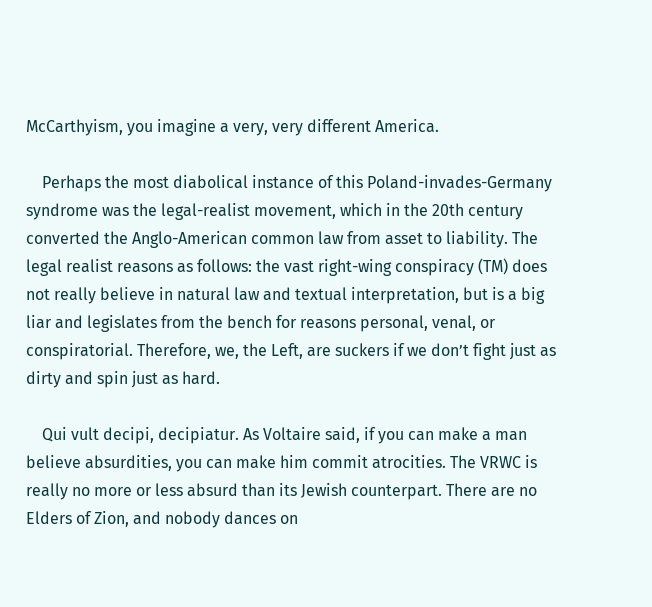McCarthyism, you imagine a very, very different America.

    Perhaps the most diabolical instance of this Poland-invades-Germany syndrome was the legal-realist movement, which in the 20th century converted the Anglo-American common law from asset to liability. The legal realist reasons as follows: the vast right-wing conspiracy (TM) does not really believe in natural law and textual interpretation, but is a big liar and legislates from the bench for reasons personal, venal, or conspiratorial. Therefore, we, the Left, are suckers if we don’t fight just as dirty and spin just as hard.

    Qui vult decipi, decipiatur. As Voltaire said, if you can make a man believe absurdities, you can make him commit atrocities. The VRWC is really no more or less absurd than its Jewish counterpart. There are no Elders of Zion, and nobody dances on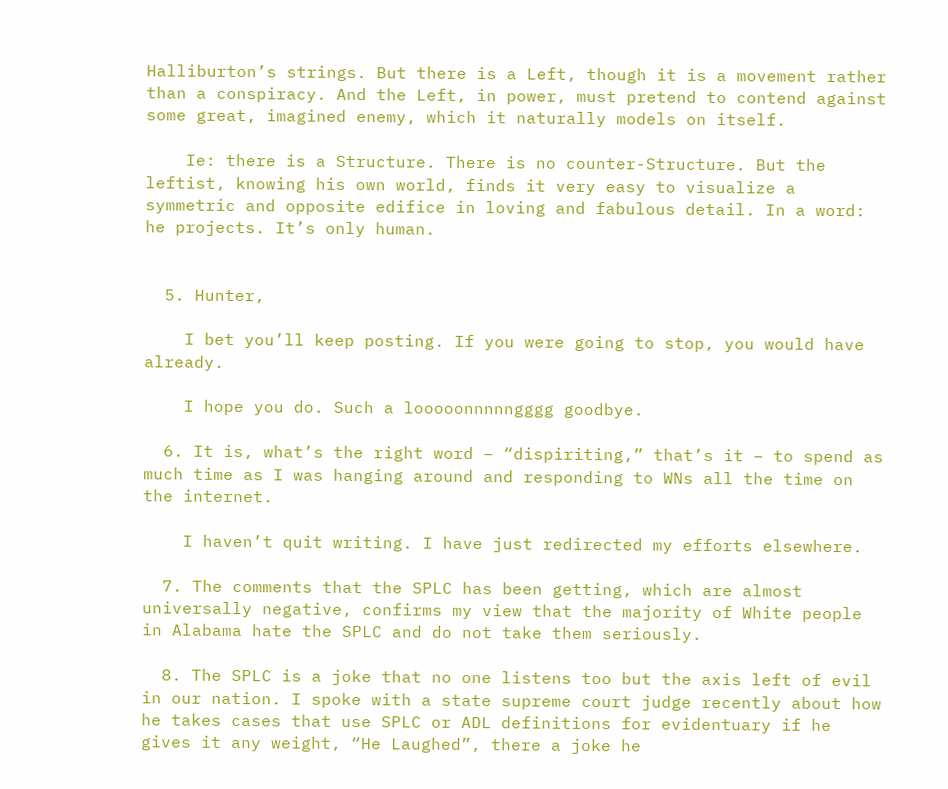Halliburton’s strings. But there is a Left, though it is a movement rather than a conspiracy. And the Left, in power, must pretend to contend against some great, imagined enemy, which it naturally models on itself.

    Ie: there is a Structure. There is no counter-Structure. But the leftist, knowing his own world, finds it very easy to visualize a symmetric and opposite edifice in loving and fabulous detail. In a word: he projects. It’s only human.


  5. Hunter,

    I bet you’ll keep posting. If you were going to stop, you would have already.

    I hope you do. Such a looooonnnnngggg goodbye.

  6. It is, what’s the right word – “dispiriting,” that’s it – to spend as much time as I was hanging around and responding to WNs all the time on the internet.

    I haven’t quit writing. I have just redirected my efforts elsewhere.

  7. The comments that the SPLC has been getting, which are almost universally negative, confirms my view that the majority of White people in Alabama hate the SPLC and do not take them seriously.

  8. The SPLC is a joke that no one listens too but the axis left of evil in our nation. I spoke with a state supreme court judge recently about how he takes cases that use SPLC or ADL definitions for evidentuary if he gives it any weight, “He Laughed”, there a joke he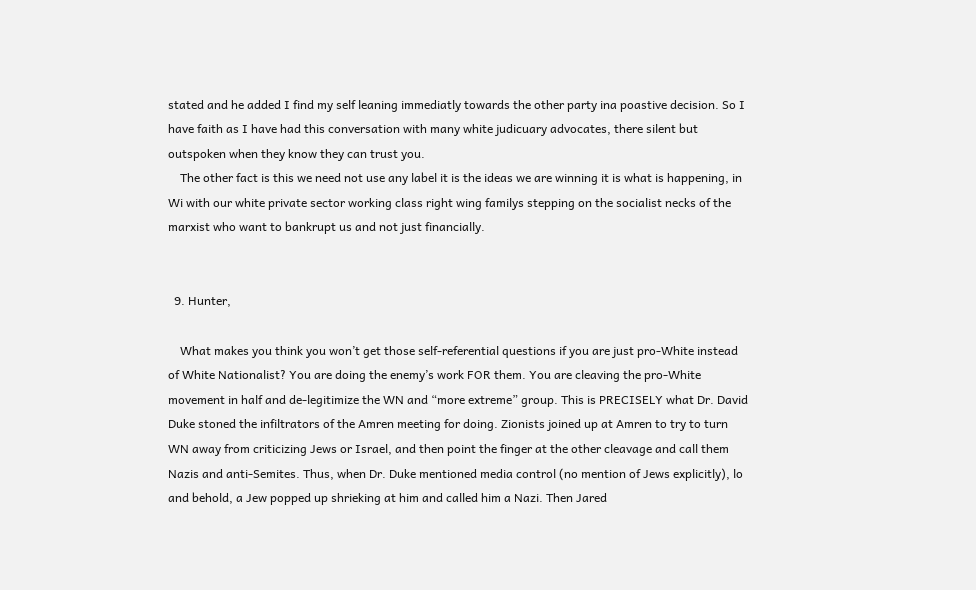stated and he added I find my self leaning immediatly towards the other party ina poastive decision. So I have faith as I have had this conversation with many white judicuary advocates, there silent but outspoken when they know they can trust you.
    The other fact is this we need not use any label it is the ideas we are winning it is what is happening, in Wi with our white private sector working class right wing familys stepping on the socialist necks of the marxist who want to bankrupt us and not just financially.


  9. Hunter,

    What makes you think you won’t get those self-referential questions if you are just pro-White instead of White Nationalist? You are doing the enemy’s work FOR them. You are cleaving the pro-White movement in half and de-legitimize the WN and “more extreme” group. This is PRECISELY what Dr. David Duke stoned the infiltrators of the Amren meeting for doing. Zionists joined up at Amren to try to turn WN away from criticizing Jews or Israel, and then point the finger at the other cleavage and call them Nazis and anti-Semites. Thus, when Dr. Duke mentioned media control (no mention of Jews explicitly), lo and behold, a Jew popped up shrieking at him and called him a Nazi. Then Jared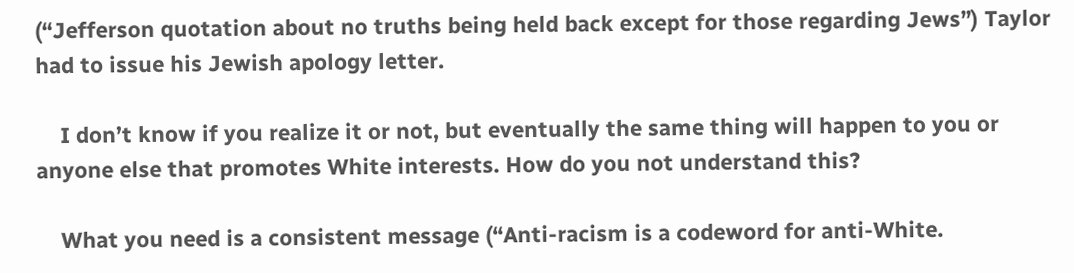(“Jefferson quotation about no truths being held back except for those regarding Jews”) Taylor had to issue his Jewish apology letter.

    I don’t know if you realize it or not, but eventually the same thing will happen to you or anyone else that promotes White interests. How do you not understand this?

    What you need is a consistent message (“Anti-racism is a codeword for anti-White.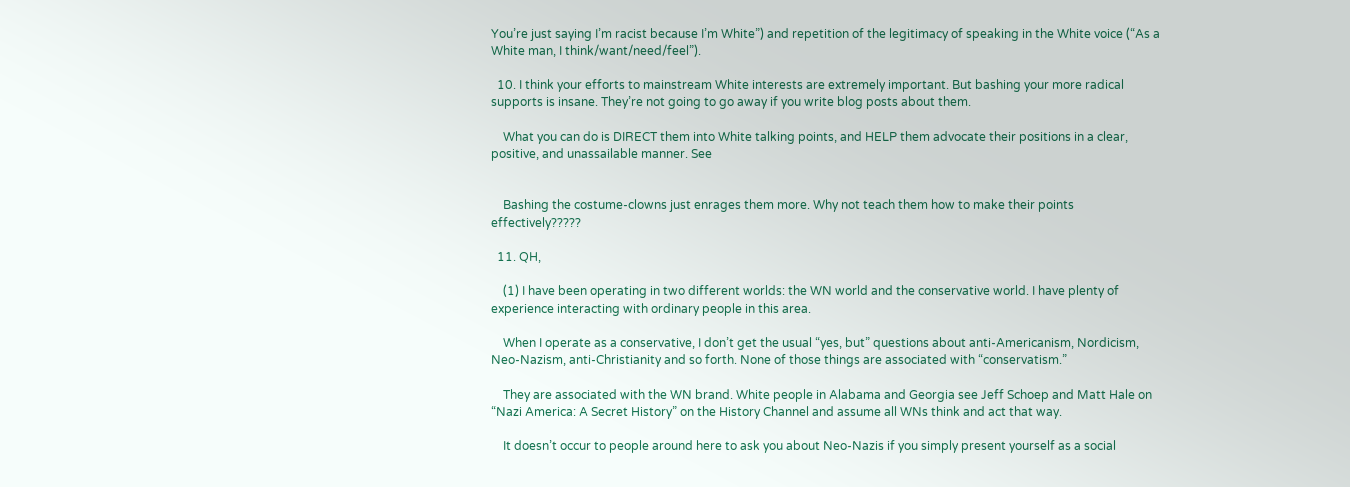You’re just saying I’m racist because I’m White”) and repetition of the legitimacy of speaking in the White voice (“As a White man, I think/want/need/feel”).

  10. I think your efforts to mainstream White interests are extremely important. But bashing your more radical supports is insane. They’re not going to go away if you write blog posts about them.

    What you can do is DIRECT them into White talking points, and HELP them advocate their positions in a clear, positive, and unassailable manner. See


    Bashing the costume-clowns just enrages them more. Why not teach them how to make their points effectively?????

  11. QH,

    (1) I have been operating in two different worlds: the WN world and the conservative world. I have plenty of experience interacting with ordinary people in this area.

    When I operate as a conservative, I don’t get the usual “yes, but” questions about anti-Americanism, Nordicism, Neo-Nazism, anti-Christianity and so forth. None of those things are associated with “conservatism.”

    They are associated with the WN brand. White people in Alabama and Georgia see Jeff Schoep and Matt Hale on “Nazi America: A Secret History” on the History Channel and assume all WNs think and act that way.

    It doesn’t occur to people around here to ask you about Neo-Nazis if you simply present yourself as a social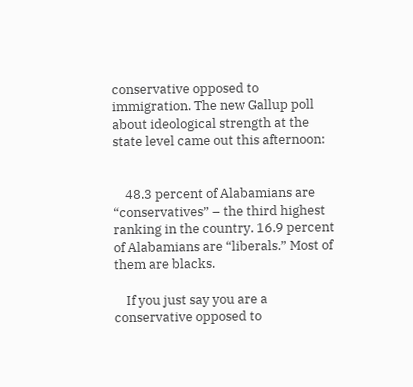conservative opposed to immigration. The new Gallup poll about ideological strength at the state level came out this afternoon:


    48.3 percent of Alabamians are “conservatives” – the third highest ranking in the country. 16.9 percent of Alabamians are “liberals.” Most of them are blacks.

    If you just say you are a conservative opposed to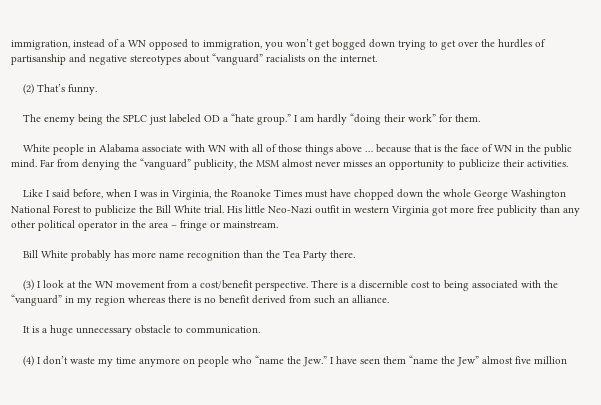immigration, instead of a WN opposed to immigration, you won’t get bogged down trying to get over the hurdles of partisanship and negative stereotypes about “vanguard” racialists on the internet.

    (2) That’s funny.

    The enemy being the SPLC just labeled OD a “hate group.” I am hardly “doing their work” for them.

    White people in Alabama associate with WN with all of those things above … because that is the face of WN in the public mind. Far from denying the “vanguard” publicity, the MSM almost never misses an opportunity to publicize their activities.

    Like I said before, when I was in Virginia, the Roanoke Times must have chopped down the whole George Washington National Forest to publicize the Bill White trial. His little Neo-Nazi outfit in western Virginia got more free publicity than any other political operator in the area – fringe or mainstream.

    Bill White probably has more name recognition than the Tea Party there.

    (3) I look at the WN movement from a cost/benefit perspective. There is a discernible cost to being associated with the “vanguard” in my region whereas there is no benefit derived from such an alliance.

    It is a huge unnecessary obstacle to communication.

    (4) I don’t waste my time anymore on people who “name the Jew.” I have seen them “name the Jew” almost five million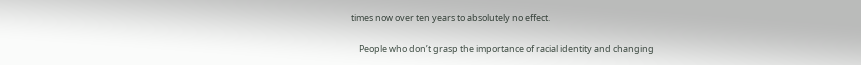times now over ten years to absolutely no effect.

    People who don’t grasp the importance of racial identity and changing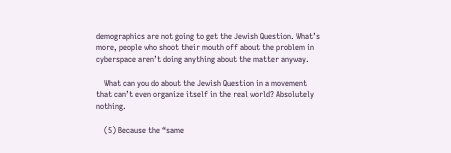demographics are not going to get the Jewish Question. What’s more, people who shoot their mouth off about the problem in cyberspace aren’t doing anything about the matter anyway.

    What can you do about the Jewish Question in a movement that can’t even organize itself in the real world? Absolutely nothing.

    (5) Because the “same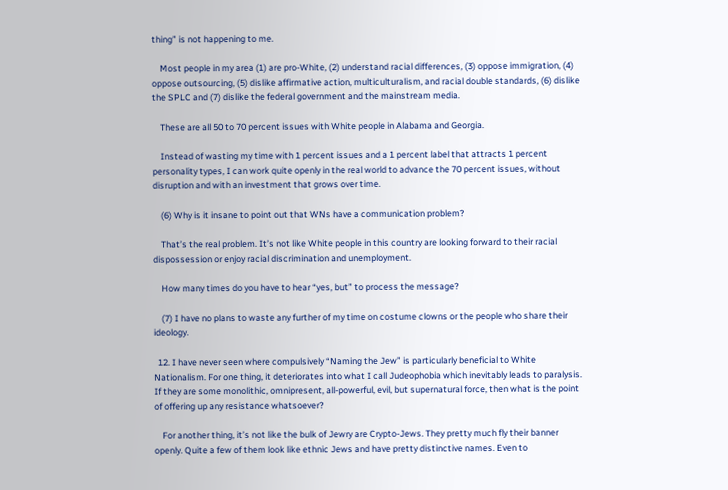thing” is not happening to me.

    Most people in my area (1) are pro-White, (2) understand racial differences, (3) oppose immigration, (4) oppose outsourcing, (5) dislike affirmative action, multiculturalism, and racial double standards, (6) dislike the SPLC and (7) dislike the federal government and the mainstream media.

    These are all 50 to 70 percent issues with White people in Alabama and Georgia.

    Instead of wasting my time with 1 percent issues and a 1 percent label that attracts 1 percent personality types, I can work quite openly in the real world to advance the 70 percent issues, without disruption and with an investment that grows over time.

    (6) Why is it insane to point out that WNs have a communication problem?

    That’s the real problem. It’s not like White people in this country are looking forward to their racial dispossession or enjoy racial discrimination and unemployment.

    How many times do you have to hear “yes, but” to process the message?

    (7) I have no plans to waste any further of my time on costume clowns or the people who share their ideology.

  12. I have never seen where compulsively “Naming the Jew” is particularly beneficial to White Nationalism. For one thing, it deteriorates into what I call Judeophobia which inevitably leads to paralysis. If they are some monolithic, omnipresent, all-powerful, evil, but supernatural force, then what is the point of offering up any resistance whatsoever?

    For another thing, it’s not like the bulk of Jewry are Crypto-Jews. They pretty much fly their banner openly. Quite a few of them look like ethnic Jews and have pretty distinctive names. Even to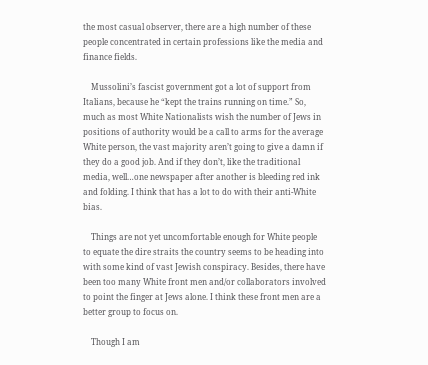the most casual observer, there are a high number of these people concentrated in certain professions like the media and finance fields.

    Mussolini’s fascist government got a lot of support from Italians, because he “kept the trains running on time.” So, much as most White Nationalists wish the number of Jews in positions of authority would be a call to arms for the average White person, the vast majority aren’t going to give a damn if they do a good job. And if they don’t, like the traditional media, well…one newspaper after another is bleeding red ink and folding. I think that has a lot to do with their anti-White bias.

    Things are not yet uncomfortable enough for White people to equate the dire straits the country seems to be heading into with some kind of vast Jewish conspiracy. Besides, there have been too many White front men and/or collaborators involved to point the finger at Jews alone. I think these front men are a better group to focus on.

    Though I am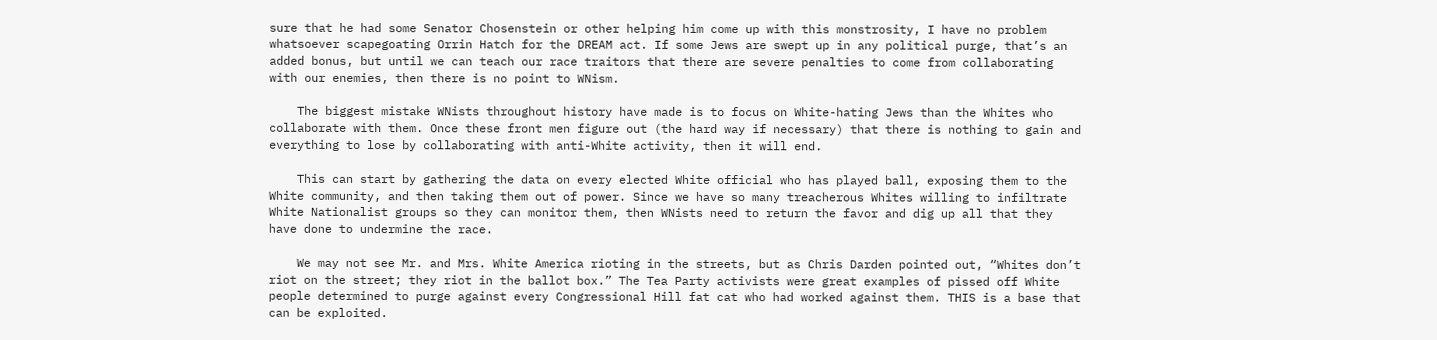sure that he had some Senator Chosenstein or other helping him come up with this monstrosity, I have no problem whatsoever scapegoating Orrin Hatch for the DREAM act. If some Jews are swept up in any political purge, that’s an added bonus, but until we can teach our race traitors that there are severe penalties to come from collaborating with our enemies, then there is no point to WNism.

    The biggest mistake WNists throughout history have made is to focus on White-hating Jews than the Whites who collaborate with them. Once these front men figure out (the hard way if necessary) that there is nothing to gain and everything to lose by collaborating with anti-White activity, then it will end.

    This can start by gathering the data on every elected White official who has played ball, exposing them to the White community, and then taking them out of power. Since we have so many treacherous Whites willing to infiltrate White Nationalist groups so they can monitor them, then WNists need to return the favor and dig up all that they have done to undermine the race.

    We may not see Mr. and Mrs. White America rioting in the streets, but as Chris Darden pointed out, “Whites don’t riot on the street; they riot in the ballot box.” The Tea Party activists were great examples of pissed off White people determined to purge against every Congressional Hill fat cat who had worked against them. THIS is a base that can be exploited.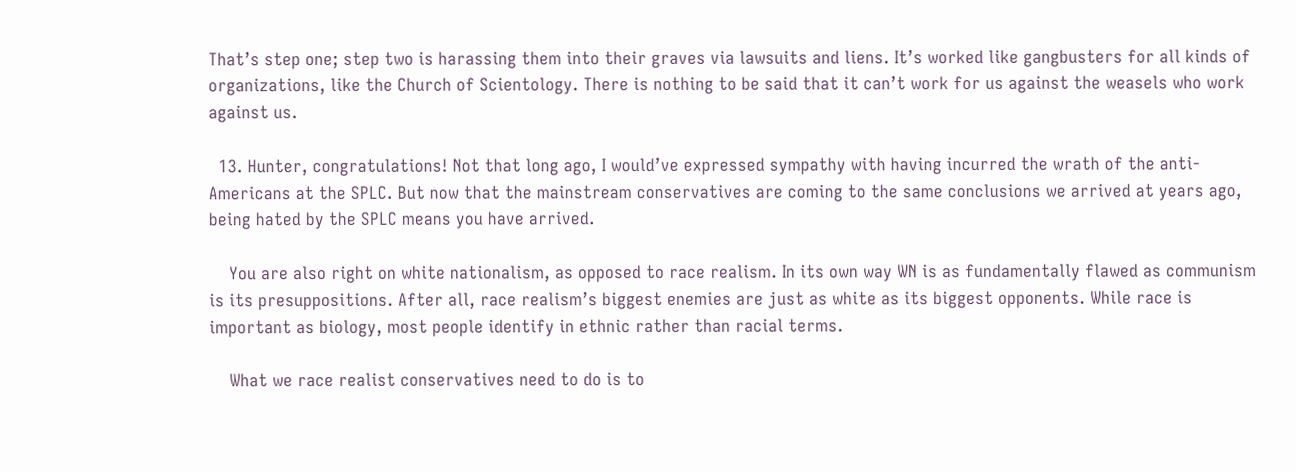That’s step one; step two is harassing them into their graves via lawsuits and liens. It’s worked like gangbusters for all kinds of organizations, like the Church of Scientology. There is nothing to be said that it can’t work for us against the weasels who work against us.

  13. Hunter, congratulations! Not that long ago, I would’ve expressed sympathy with having incurred the wrath of the anti-Americans at the SPLC. But now that the mainstream conservatives are coming to the same conclusions we arrived at years ago, being hated by the SPLC means you have arrived.

    You are also right on white nationalism, as opposed to race realism. In its own way WN is as fundamentally flawed as communism is its presuppositions. After all, race realism’s biggest enemies are just as white as its biggest opponents. While race is important as biology, most people identify in ethnic rather than racial terms.

    What we race realist conservatives need to do is to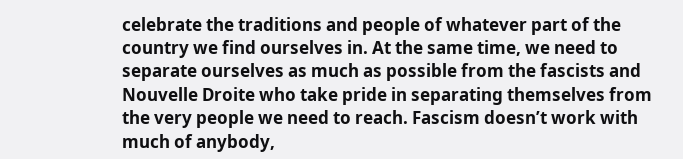celebrate the traditions and people of whatever part of the country we find ourselves in. At the same time, we need to separate ourselves as much as possible from the fascists and Nouvelle Droite who take pride in separating themselves from the very people we need to reach. Fascism doesn’t work with much of anybody,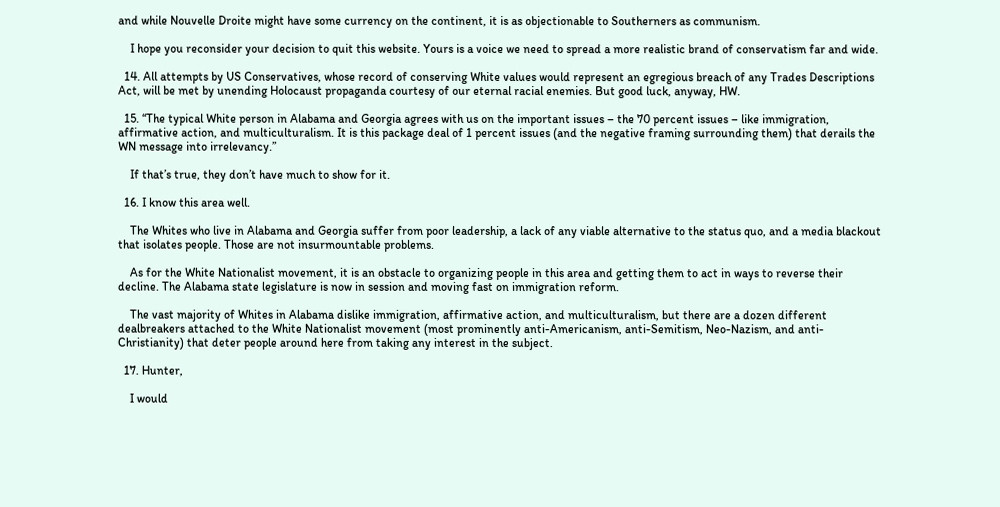and while Nouvelle Droite might have some currency on the continent, it is as objectionable to Southerners as communism.

    I hope you reconsider your decision to quit this website. Yours is a voice we need to spread a more realistic brand of conservatism far and wide.

  14. All attempts by US Conservatives, whose record of conserving White values would represent an egregious breach of any Trades Descriptions Act, will be met by unending Holocaust propaganda courtesy of our eternal racial enemies. But good luck, anyway, HW.

  15. “The typical White person in Alabama and Georgia agrees with us on the important issues – the 70 percent issues – like immigration, affirmative action, and multiculturalism. It is this package deal of 1 percent issues (and the negative framing surrounding them) that derails the WN message into irrelevancy.”

    If that’s true, they don’t have much to show for it.

  16. I know this area well.

    The Whites who live in Alabama and Georgia suffer from poor leadership, a lack of any viable alternative to the status quo, and a media blackout that isolates people. Those are not insurmountable problems.

    As for the White Nationalist movement, it is an obstacle to organizing people in this area and getting them to act in ways to reverse their decline. The Alabama state legislature is now in session and moving fast on immigration reform.

    The vast majority of Whites in Alabama dislike immigration, affirmative action, and multiculturalism, but there are a dozen different dealbreakers attached to the White Nationalist movement (most prominently anti-Americanism, anti-Semitism, Neo-Nazism, and anti-Christianity) that deter people around here from taking any interest in the subject.

  17. Hunter,

    I would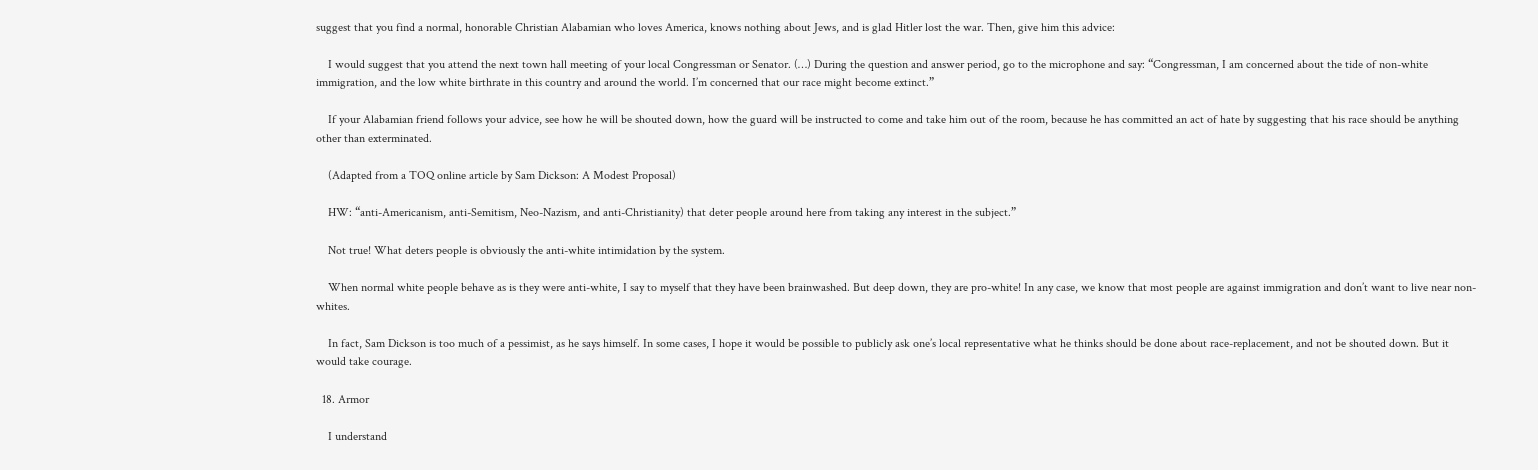suggest that you find a normal, honorable Christian Alabamian who loves America, knows nothing about Jews, and is glad Hitler lost the war. Then, give him this advice:

    I would suggest that you attend the next town hall meeting of your local Congressman or Senator. (…) During the question and answer period, go to the microphone and say: “Congressman, I am concerned about the tide of non-white immigration, and the low white birthrate in this country and around the world. I’m concerned that our race might become extinct.”

    If your Alabamian friend follows your advice, see how he will be shouted down, how the guard will be instructed to come and take him out of the room, because he has committed an act of hate by suggesting that his race should be anything other than exterminated.

    (Adapted from a TOQ online article by Sam Dickson: A Modest Proposal)

    HW: “anti-Americanism, anti-Semitism, Neo-Nazism, and anti-Christianity) that deter people around here from taking any interest in the subject.”

    Not true! What deters people is obviously the anti-white intimidation by the system.

    When normal white people behave as is they were anti-white, I say to myself that they have been brainwashed. But deep down, they are pro-white! In any case, we know that most people are against immigration and don’t want to live near non-whites.

    In fact, Sam Dickson is too much of a pessimist, as he says himself. In some cases, I hope it would be possible to publicly ask one’s local representative what he thinks should be done about race-replacement, and not be shouted down. But it would take courage.

  18. Armor

    I understand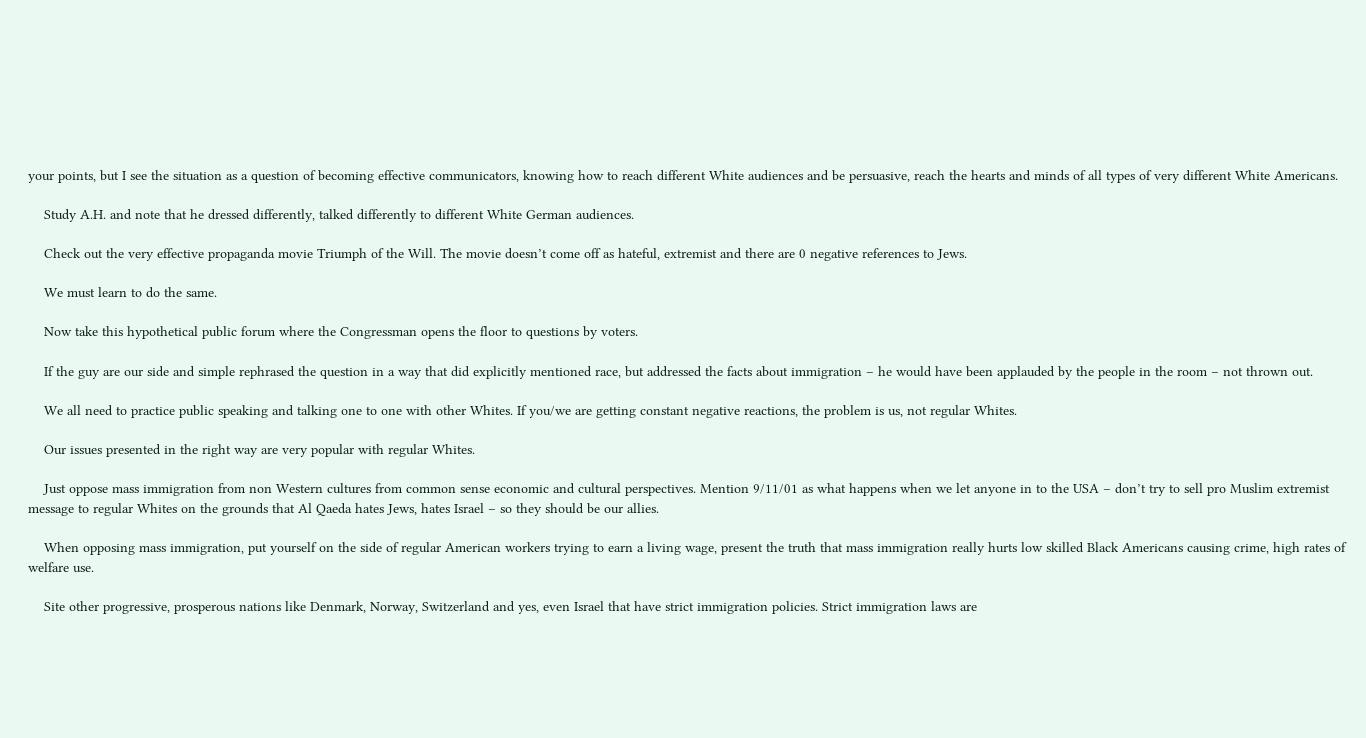your points, but I see the situation as a question of becoming effective communicators, knowing how to reach different White audiences and be persuasive, reach the hearts and minds of all types of very different White Americans.

    Study A.H. and note that he dressed differently, talked differently to different White German audiences.

    Check out the very effective propaganda movie Triumph of the Will. The movie doesn’t come off as hateful, extremist and there are 0 negative references to Jews.

    We must learn to do the same.

    Now take this hypothetical public forum where the Congressman opens the floor to questions by voters.

    If the guy are our side and simple rephrased the question in a way that did explicitly mentioned race, but addressed the facts about immigration – he would have been applauded by the people in the room – not thrown out.

    We all need to practice public speaking and talking one to one with other Whites. If you/we are getting constant negative reactions, the problem is us, not regular Whites.

    Our issues presented in the right way are very popular with regular Whites.

    Just oppose mass immigration from non Western cultures from common sense economic and cultural perspectives. Mention 9/11/01 as what happens when we let anyone in to the USA – don’t try to sell pro Muslim extremist message to regular Whites on the grounds that Al Qaeda hates Jews, hates Israel – so they should be our allies.

    When opposing mass immigration, put yourself on the side of regular American workers trying to earn a living wage, present the truth that mass immigration really hurts low skilled Black Americans causing crime, high rates of welfare use.

    Site other progressive, prosperous nations like Denmark, Norway, Switzerland and yes, even Israel that have strict immigration policies. Strict immigration laws are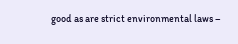good as are strict environmental laws –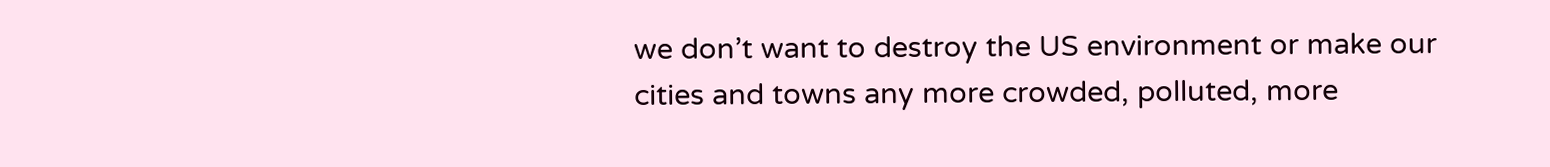we don’t want to destroy the US environment or make our cities and towns any more crowded, polluted, more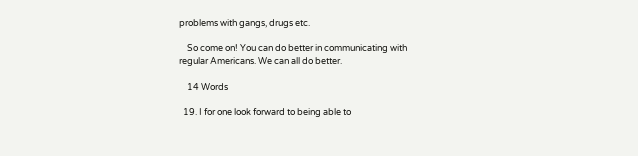problems with gangs, drugs etc.

    So come on! You can do better in communicating with regular Americans. We can all do better.

    14 Words

  19. I for one look forward to being able to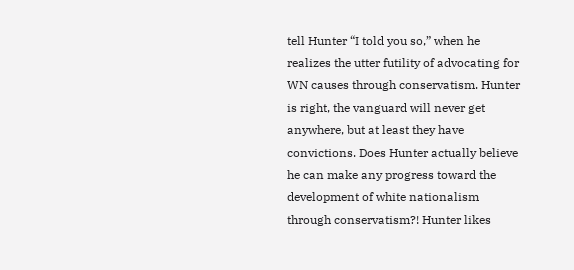tell Hunter “I told you so,” when he realizes the utter futility of advocating for WN causes through conservatism. Hunter is right, the vanguard will never get anywhere, but at least they have convictions. Does Hunter actually believe he can make any progress toward the development of white nationalism through conservatism?! Hunter likes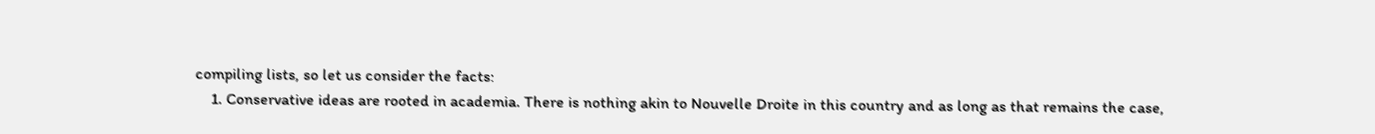compiling lists, so let us consider the facts:
    1. Conservative ideas are rooted in academia. There is nothing akin to Nouvelle Droite in this country and as long as that remains the case,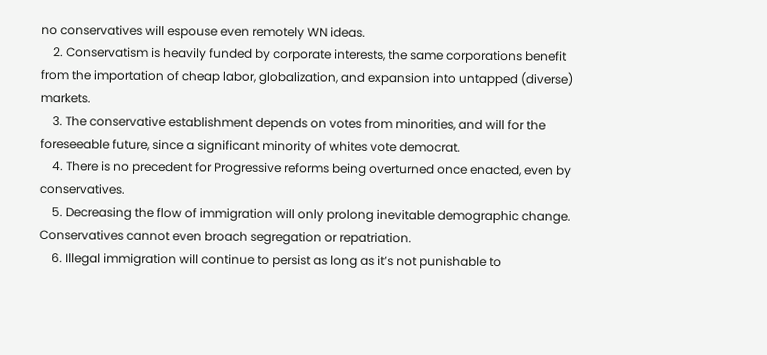no conservatives will espouse even remotely WN ideas.
    2. Conservatism is heavily funded by corporate interests, the same corporations benefit from the importation of cheap labor, globalization, and expansion into untapped (diverse) markets.
    3. The conservative establishment depends on votes from minorities, and will for the foreseeable future, since a significant minority of whites vote democrat.
    4. There is no precedent for Progressive reforms being overturned once enacted, even by conservatives.
    5. Decreasing the flow of immigration will only prolong inevitable demographic change. Conservatives cannot even broach segregation or repatriation.
    6. Illegal immigration will continue to persist as long as it’s not punishable to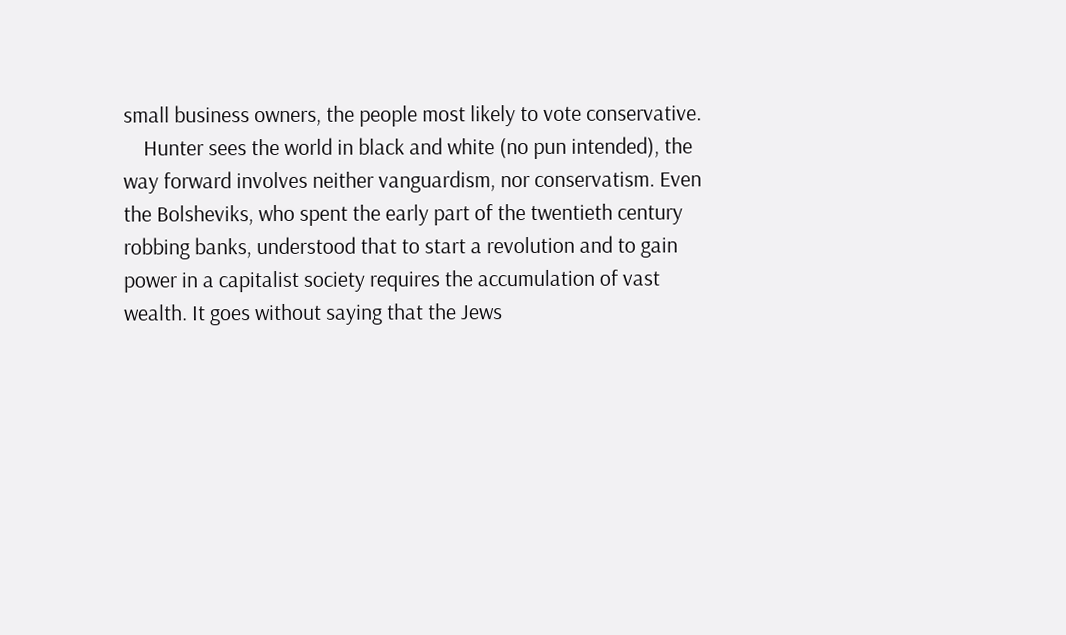small business owners, the people most likely to vote conservative.
    Hunter sees the world in black and white (no pun intended), the way forward involves neither vanguardism, nor conservatism. Even the Bolsheviks, who spent the early part of the twentieth century robbing banks, understood that to start a revolution and to gain power in a capitalist society requires the accumulation of vast wealth. It goes without saying that the Jews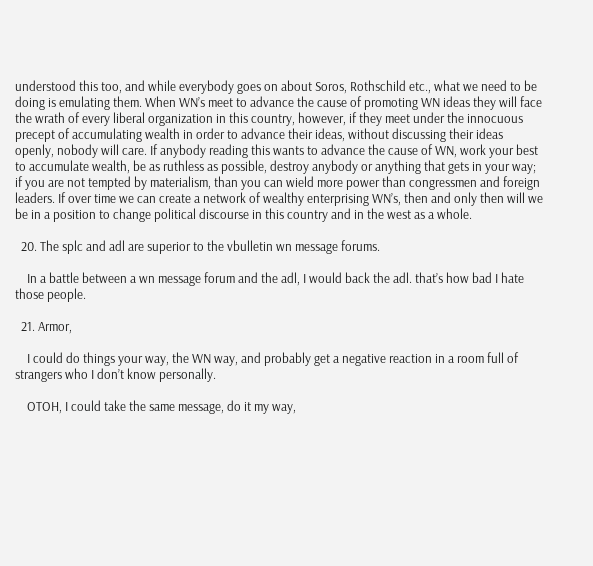understood this too, and while everybody goes on about Soros, Rothschild etc., what we need to be doing is emulating them. When WN’s meet to advance the cause of promoting WN ideas they will face the wrath of every liberal organization in this country, however, if they meet under the innocuous precept of accumulating wealth in order to advance their ideas, without discussing their ideas openly, nobody will care. If anybody reading this wants to advance the cause of WN, work your best to accumulate wealth, be as ruthless as possible, destroy anybody or anything that gets in your way; if you are not tempted by materialism, than you can wield more power than congressmen and foreign leaders. If over time we can create a network of wealthy enterprising WN’s, then and only then will we be in a position to change political discourse in this country and in the west as a whole.

  20. The splc and adl are superior to the vbulletin wn message forums.

    In a battle between a wn message forum and the adl, I would back the adl. that’s how bad I hate those people.

  21. Armor,

    I could do things your way, the WN way, and probably get a negative reaction in a room full of strangers who I don’t know personally.

    OTOH, I could take the same message, do it my way,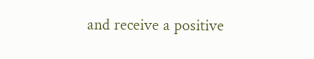and receive a positive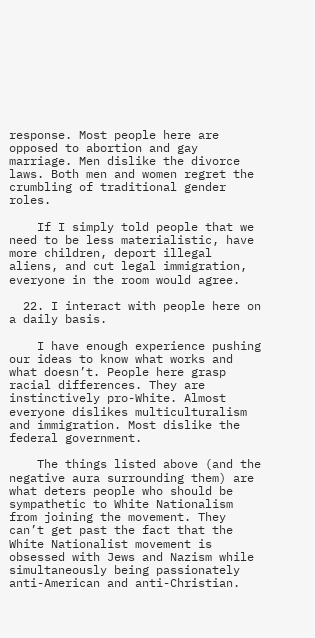response. Most people here are opposed to abortion and gay marriage. Men dislike the divorce laws. Both men and women regret the crumbling of traditional gender roles.

    If I simply told people that we need to be less materialistic, have more children, deport illegal aliens, and cut legal immigration, everyone in the room would agree.

  22. I interact with people here on a daily basis.

    I have enough experience pushing our ideas to know what works and what doesn’t. People here grasp racial differences. They are instinctively pro-White. Almost everyone dislikes multiculturalism and immigration. Most dislike the federal government.

    The things listed above (and the negative aura surrounding them) are what deters people who should be sympathetic to White Nationalism from joining the movement. They can’t get past the fact that the White Nationalist movement is obsessed with Jews and Nazism while simultaneously being passionately anti-American and anti-Christian.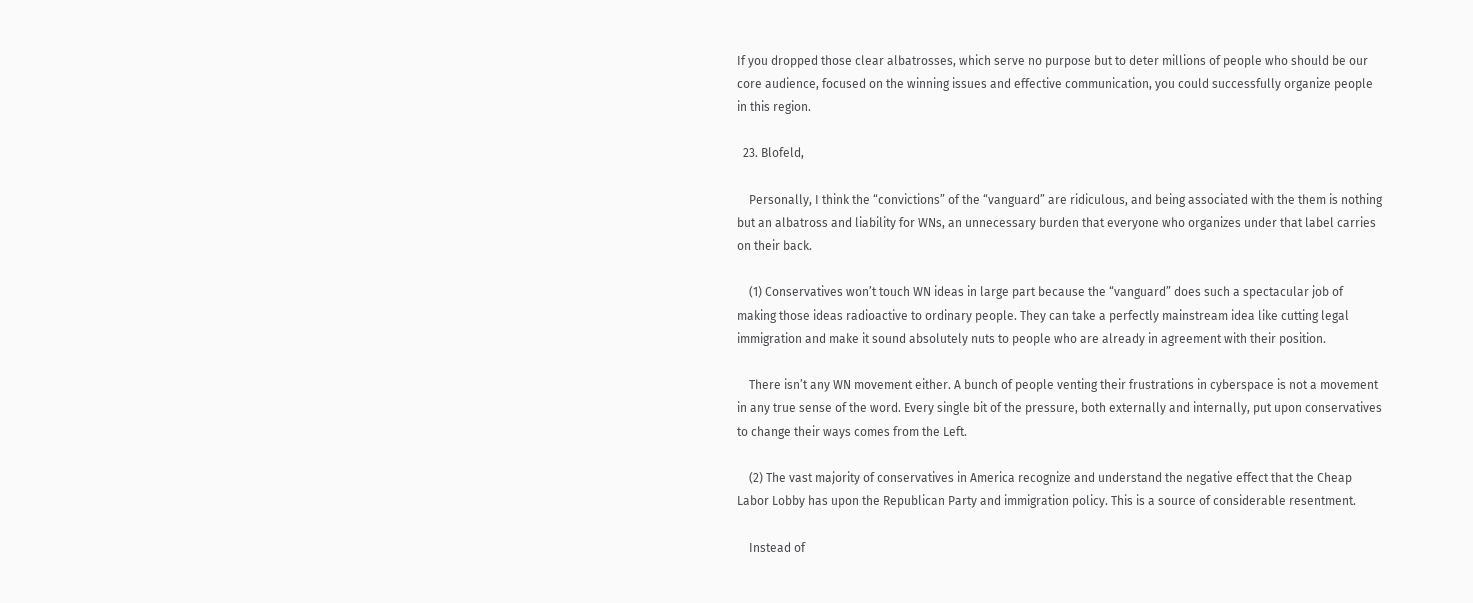If you dropped those clear albatrosses, which serve no purpose but to deter millions of people who should be our core audience, focused on the winning issues and effective communication, you could successfully organize people in this region.

  23. Blofeld,

    Personally, I think the “convictions” of the “vanguard” are ridiculous, and being associated with the them is nothing but an albatross and liability for WNs, an unnecessary burden that everyone who organizes under that label carries on their back.

    (1) Conservatives won’t touch WN ideas in large part because the “vanguard” does such a spectacular job of making those ideas radioactive to ordinary people. They can take a perfectly mainstream idea like cutting legal immigration and make it sound absolutely nuts to people who are already in agreement with their position.

    There isn’t any WN movement either. A bunch of people venting their frustrations in cyberspace is not a movement in any true sense of the word. Every single bit of the pressure, both externally and internally, put upon conservatives to change their ways comes from the Left.

    (2) The vast majority of conservatives in America recognize and understand the negative effect that the Cheap Labor Lobby has upon the Republican Party and immigration policy. This is a source of considerable resentment.

    Instead of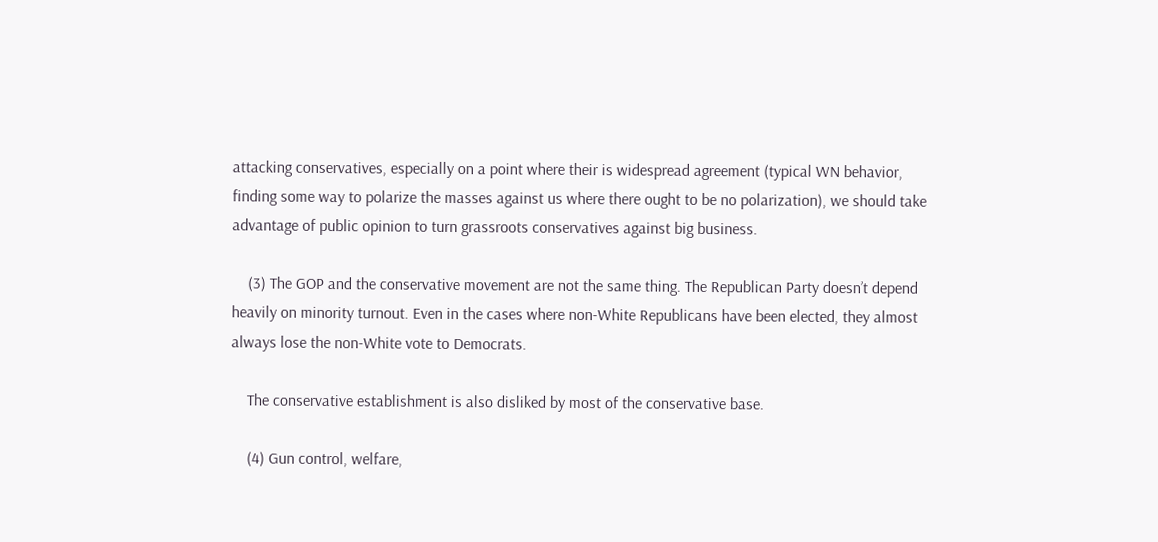attacking conservatives, especially on a point where their is widespread agreement (typical WN behavior, finding some way to polarize the masses against us where there ought to be no polarization), we should take advantage of public opinion to turn grassroots conservatives against big business.

    (3) The GOP and the conservative movement are not the same thing. The Republican Party doesn’t depend heavily on minority turnout. Even in the cases where non-White Republicans have been elected, they almost always lose the non-White vote to Democrats.

    The conservative establishment is also disliked by most of the conservative base.

    (4) Gun control, welfare,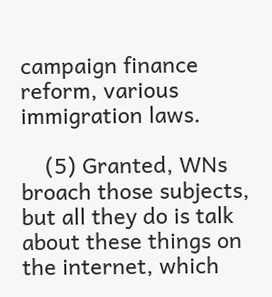campaign finance reform, various immigration laws.

    (5) Granted, WNs broach those subjects, but all they do is talk about these things on the internet, which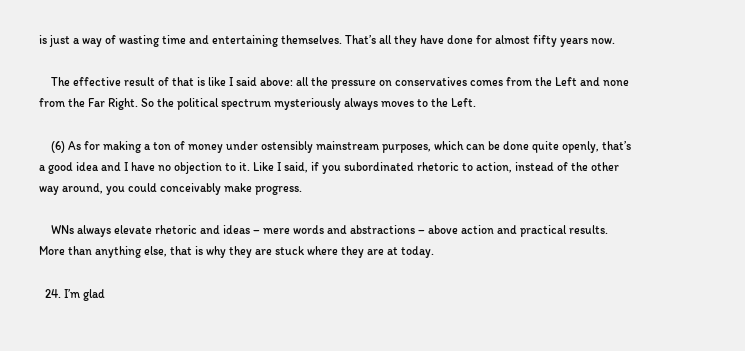is just a way of wasting time and entertaining themselves. That’s all they have done for almost fifty years now.

    The effective result of that is like I said above: all the pressure on conservatives comes from the Left and none from the Far Right. So the political spectrum mysteriously always moves to the Left.

    (6) As for making a ton of money under ostensibly mainstream purposes, which can be done quite openly, that’s a good idea and I have no objection to it. Like I said, if you subordinated rhetoric to action, instead of the other way around, you could conceivably make progress.

    WNs always elevate rhetoric and ideas – mere words and abstractions – above action and practical results. More than anything else, that is why they are stuck where they are at today.

  24. I’m glad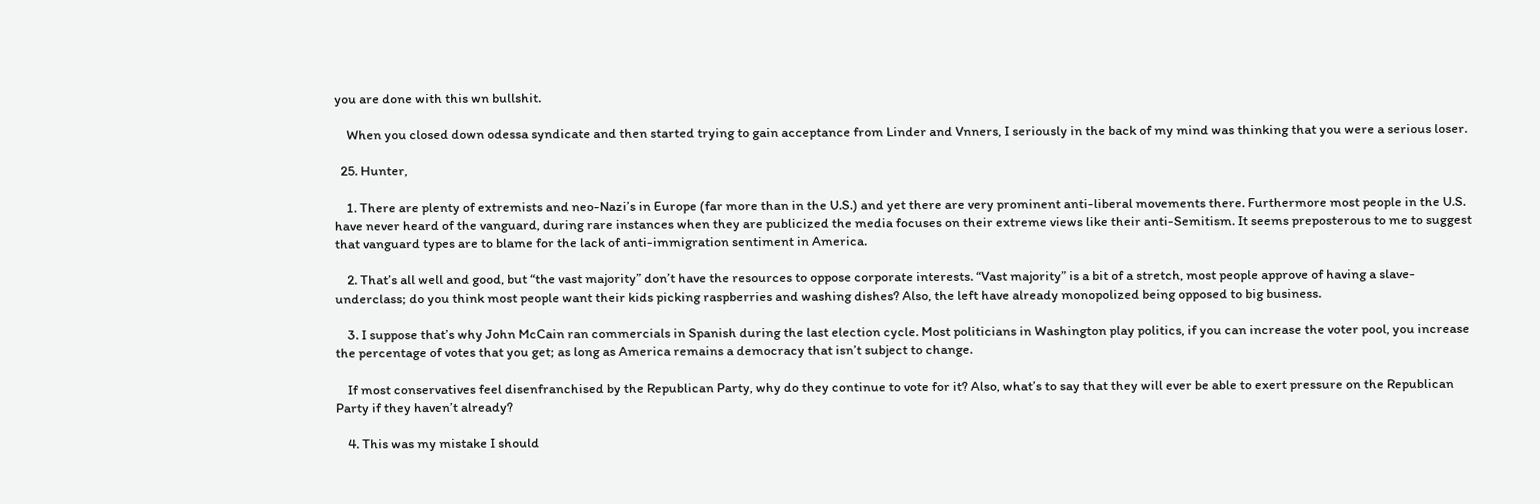you are done with this wn bullshit.

    When you closed down odessa syndicate and then started trying to gain acceptance from Linder and Vnners, I seriously in the back of my mind was thinking that you were a serious loser.

  25. Hunter,

    1. There are plenty of extremists and neo-Nazi’s in Europe (far more than in the U.S.) and yet there are very prominent anti-liberal movements there. Furthermore most people in the U.S. have never heard of the vanguard, during rare instances when they are publicized the media focuses on their extreme views like their anti-Semitism. It seems preposterous to me to suggest that vanguard types are to blame for the lack of anti-immigration sentiment in America.

    2. That’s all well and good, but “the vast majority” don’t have the resources to oppose corporate interests. “Vast majority” is a bit of a stretch, most people approve of having a slave-underclass; do you think most people want their kids picking raspberries and washing dishes? Also, the left have already monopolized being opposed to big business.

    3. I suppose that’s why John McCain ran commercials in Spanish during the last election cycle. Most politicians in Washington play politics, if you can increase the voter pool, you increase the percentage of votes that you get; as long as America remains a democracy that isn’t subject to change.

    If most conservatives feel disenfranchised by the Republican Party, why do they continue to vote for it? Also, what’s to say that they will ever be able to exert pressure on the Republican Party if they haven’t already?

    4. This was my mistake I should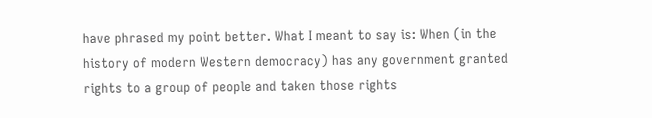have phrased my point better. What I meant to say is: When (in the history of modern Western democracy) has any government granted rights to a group of people and taken those rights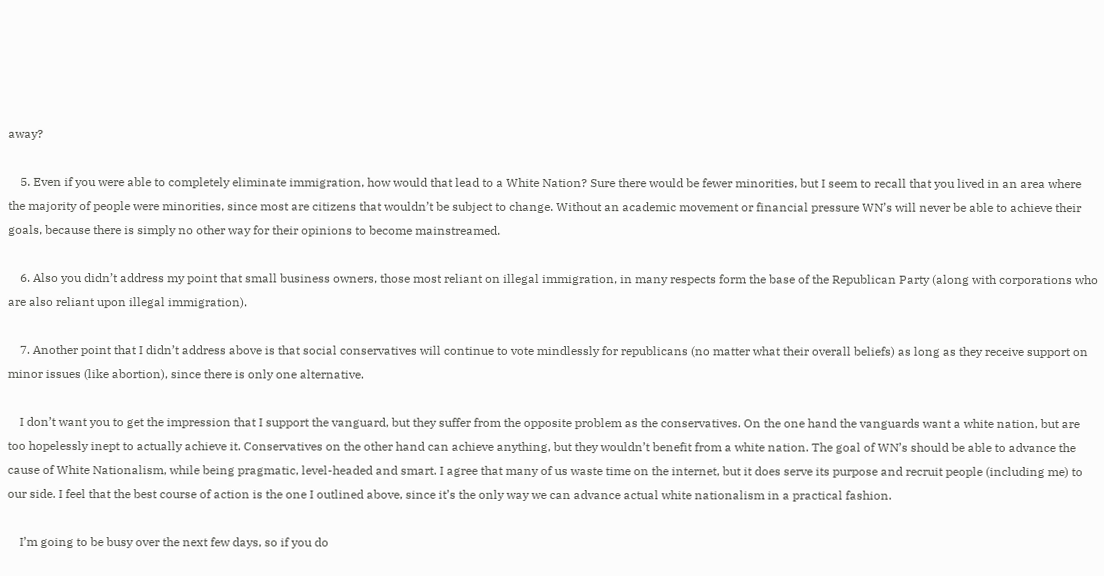away?

    5. Even if you were able to completely eliminate immigration, how would that lead to a White Nation? Sure there would be fewer minorities, but I seem to recall that you lived in an area where the majority of people were minorities, since most are citizens that wouldn’t be subject to change. Without an academic movement or financial pressure WN’s will never be able to achieve their goals, because there is simply no other way for their opinions to become mainstreamed.

    6. Also you didn’t address my point that small business owners, those most reliant on illegal immigration, in many respects form the base of the Republican Party (along with corporations who are also reliant upon illegal immigration).

    7. Another point that I didn’t address above is that social conservatives will continue to vote mindlessly for republicans (no matter what their overall beliefs) as long as they receive support on minor issues (like abortion), since there is only one alternative.

    I don’t want you to get the impression that I support the vanguard, but they suffer from the opposite problem as the conservatives. On the one hand the vanguards want a white nation, but are too hopelessly inept to actually achieve it. Conservatives on the other hand can achieve anything, but they wouldn’t benefit from a white nation. The goal of WN’s should be able to advance the cause of White Nationalism, while being pragmatic, level-headed and smart. I agree that many of us waste time on the internet, but it does serve its purpose and recruit people (including me) to our side. I feel that the best course of action is the one I outlined above, since it’s the only way we can advance actual white nationalism in a practical fashion.

    I’m going to be busy over the next few days, so if you do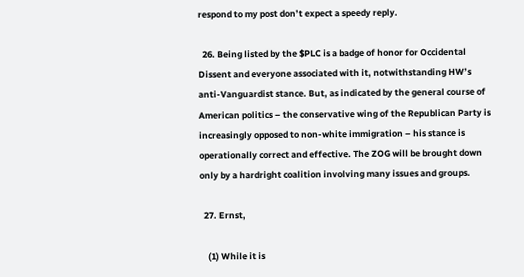respond to my post don’t expect a speedy reply.

  26. Being listed by the $PLC is a badge of honor for Occidental Dissent and everyone associated with it, notwithstanding HW’s anti-Vanguardist stance. But, as indicated by the general course of American politics – the conservative wing of the Republican Party is increasingly opposed to non-white immigration – his stance is operationally correct and effective. The ZOG will be brought down only by a hardright coalition involving many issues and groups.

  27. Ernst,

    (1) While it is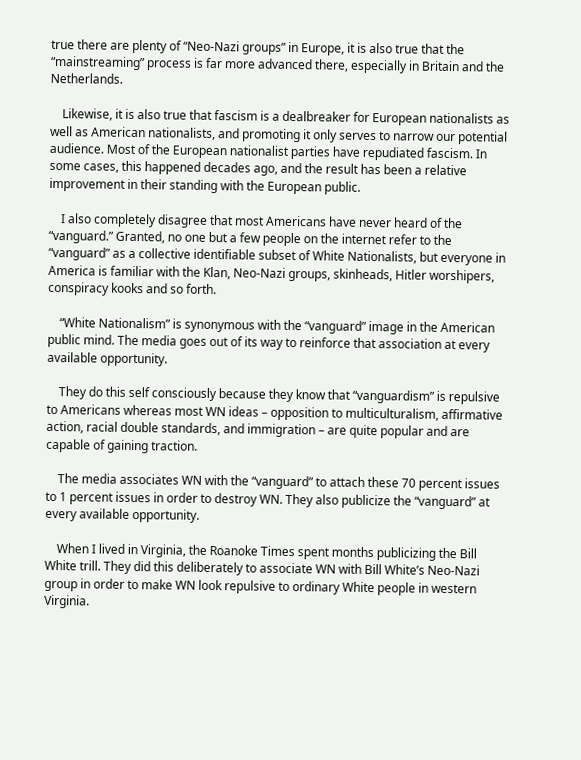true there are plenty of “Neo-Nazi groups” in Europe, it is also true that the “mainstreaming” process is far more advanced there, especially in Britain and the Netherlands.

    Likewise, it is also true that fascism is a dealbreaker for European nationalists as well as American nationalists, and promoting it only serves to narrow our potential audience. Most of the European nationalist parties have repudiated fascism. In some cases, this happened decades ago, and the result has been a relative improvement in their standing with the European public.

    I also completely disagree that most Americans have never heard of the “vanguard.” Granted, no one but a few people on the internet refer to the “vanguard” as a collective identifiable subset of White Nationalists, but everyone in America is familiar with the Klan, Neo-Nazi groups, skinheads, Hitler worshipers, conspiracy kooks and so forth.

    “White Nationalism” is synonymous with the “vanguard” image in the American public mind. The media goes out of its way to reinforce that association at every available opportunity.

    They do this self consciously because they know that “vanguardism” is repulsive to Americans whereas most WN ideas – opposition to multiculturalism, affirmative action, racial double standards, and immigration – are quite popular and are capable of gaining traction.

    The media associates WN with the “vanguard” to attach these 70 percent issues to 1 percent issues in order to destroy WN. They also publicize the “vanguard” at every available opportunity.

    When I lived in Virginia, the Roanoke Times spent months publicizing the Bill White trill. They did this deliberately to associate WN with Bill White’s Neo-Nazi group in order to make WN look repulsive to ordinary White people in western Virginia.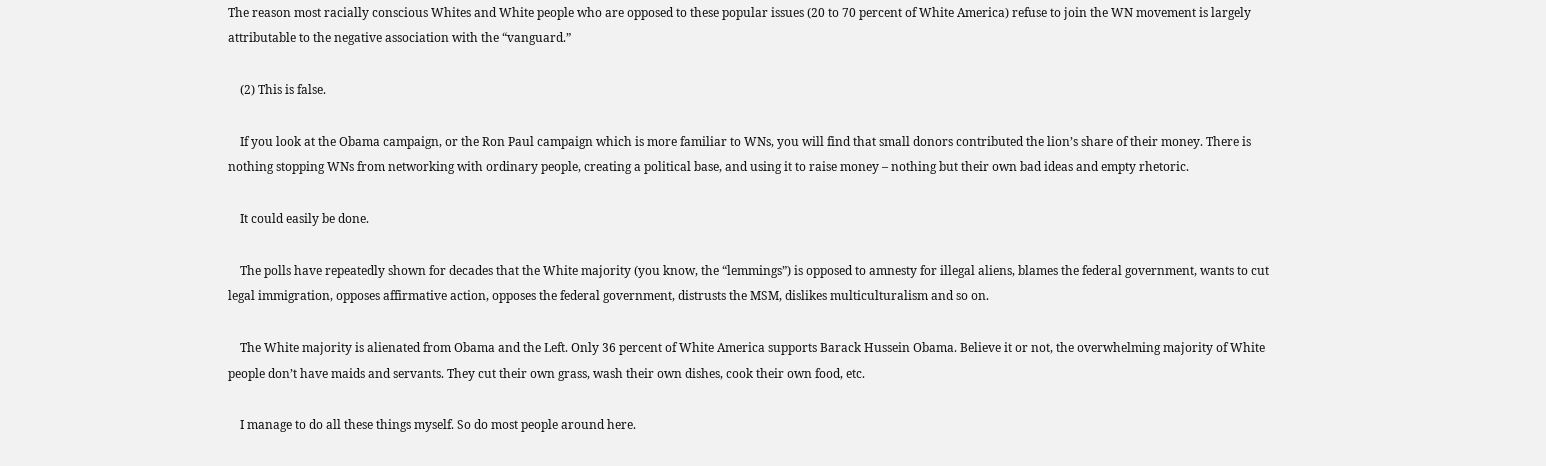The reason most racially conscious Whites and White people who are opposed to these popular issues (20 to 70 percent of White America) refuse to join the WN movement is largely attributable to the negative association with the “vanguard.”

    (2) This is false.

    If you look at the Obama campaign, or the Ron Paul campaign which is more familiar to WNs, you will find that small donors contributed the lion’s share of their money. There is nothing stopping WNs from networking with ordinary people, creating a political base, and using it to raise money – nothing but their own bad ideas and empty rhetoric.

    It could easily be done.

    The polls have repeatedly shown for decades that the White majority (you know, the “lemmings”) is opposed to amnesty for illegal aliens, blames the federal government, wants to cut legal immigration, opposes affirmative action, opposes the federal government, distrusts the MSM, dislikes multiculturalism and so on.

    The White majority is alienated from Obama and the Left. Only 36 percent of White America supports Barack Hussein Obama. Believe it or not, the overwhelming majority of White people don’t have maids and servants. They cut their own grass, wash their own dishes, cook their own food, etc.

    I manage to do all these things myself. So do most people around here.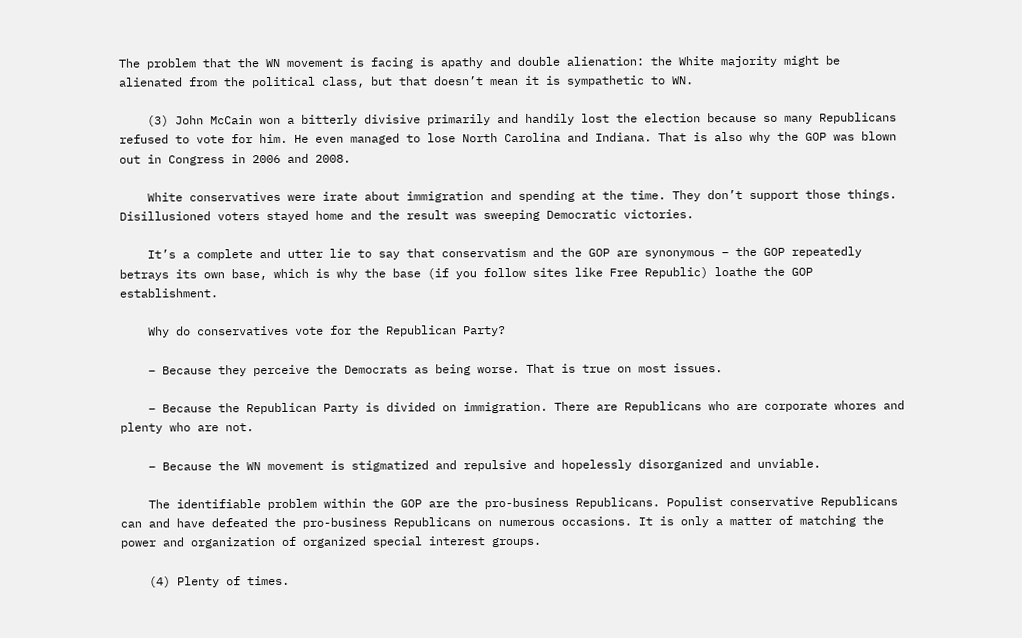The problem that the WN movement is facing is apathy and double alienation: the White majority might be alienated from the political class, but that doesn’t mean it is sympathetic to WN.

    (3) John McCain won a bitterly divisive primarily and handily lost the election because so many Republicans refused to vote for him. He even managed to lose North Carolina and Indiana. That is also why the GOP was blown out in Congress in 2006 and 2008.

    White conservatives were irate about immigration and spending at the time. They don’t support those things. Disillusioned voters stayed home and the result was sweeping Democratic victories.

    It’s a complete and utter lie to say that conservatism and the GOP are synonymous – the GOP repeatedly betrays its own base, which is why the base (if you follow sites like Free Republic) loathe the GOP establishment.

    Why do conservatives vote for the Republican Party?

    – Because they perceive the Democrats as being worse. That is true on most issues.

    – Because the Republican Party is divided on immigration. There are Republicans who are corporate whores and plenty who are not.

    – Because the WN movement is stigmatized and repulsive and hopelessly disorganized and unviable.

    The identifiable problem within the GOP are the pro-business Republicans. Populist conservative Republicans can and have defeated the pro-business Republicans on numerous occasions. It is only a matter of matching the power and organization of organized special interest groups.

    (4) Plenty of times.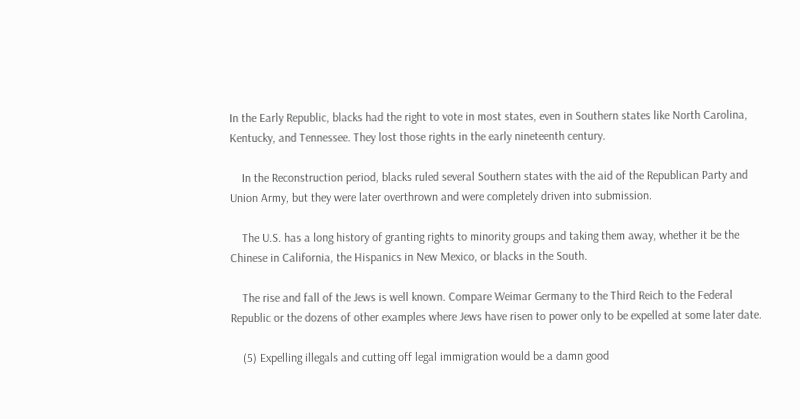In the Early Republic, blacks had the right to vote in most states, even in Southern states like North Carolina, Kentucky, and Tennessee. They lost those rights in the early nineteenth century.

    In the Reconstruction period, blacks ruled several Southern states with the aid of the Republican Party and Union Army, but they were later overthrown and were completely driven into submission.

    The U.S. has a long history of granting rights to minority groups and taking them away, whether it be the Chinese in California, the Hispanics in New Mexico, or blacks in the South.

    The rise and fall of the Jews is well known. Compare Weimar Germany to the Third Reich to the Federal Republic or the dozens of other examples where Jews have risen to power only to be expelled at some later date.

    (5) Expelling illegals and cutting off legal immigration would be a damn good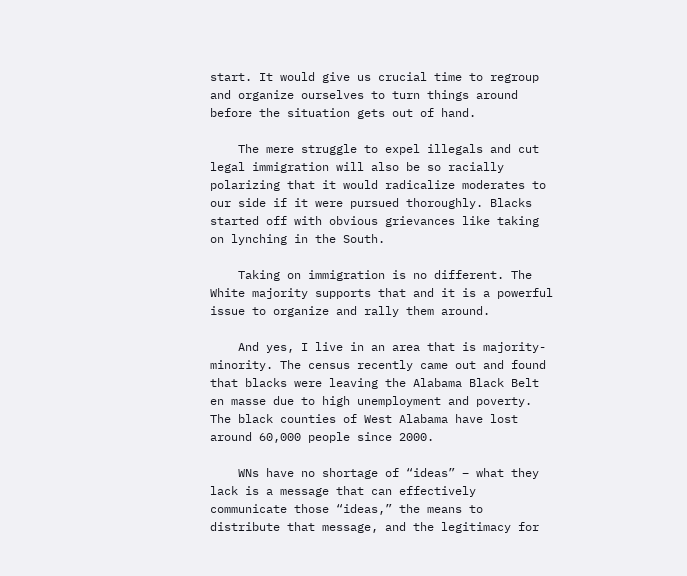start. It would give us crucial time to regroup and organize ourselves to turn things around before the situation gets out of hand.

    The mere struggle to expel illegals and cut legal immigration will also be so racially polarizing that it would radicalize moderates to our side if it were pursued thoroughly. Blacks started off with obvious grievances like taking on lynching in the South.

    Taking on immigration is no different. The White majority supports that and it is a powerful issue to organize and rally them around.

    And yes, I live in an area that is majority-minority. The census recently came out and found that blacks were leaving the Alabama Black Belt en masse due to high unemployment and poverty. The black counties of West Alabama have lost around 60,000 people since 2000.

    WNs have no shortage of “ideas” – what they lack is a message that can effectively communicate those “ideas,” the means to distribute that message, and the legitimacy for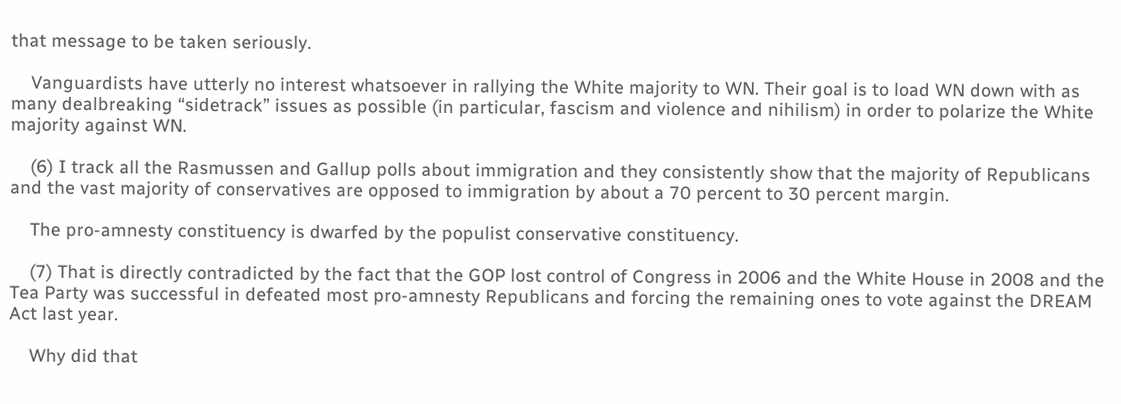that message to be taken seriously.

    Vanguardists have utterly no interest whatsoever in rallying the White majority to WN. Their goal is to load WN down with as many dealbreaking “sidetrack” issues as possible (in particular, fascism and violence and nihilism) in order to polarize the White majority against WN.

    (6) I track all the Rasmussen and Gallup polls about immigration and they consistently show that the majority of Republicans and the vast majority of conservatives are opposed to immigration by about a 70 percent to 30 percent margin.

    The pro-amnesty constituency is dwarfed by the populist conservative constituency.

    (7) That is directly contradicted by the fact that the GOP lost control of Congress in 2006 and the White House in 2008 and the Tea Party was successful in defeated most pro-amnesty Republicans and forcing the remaining ones to vote against the DREAM Act last year.

    Why did that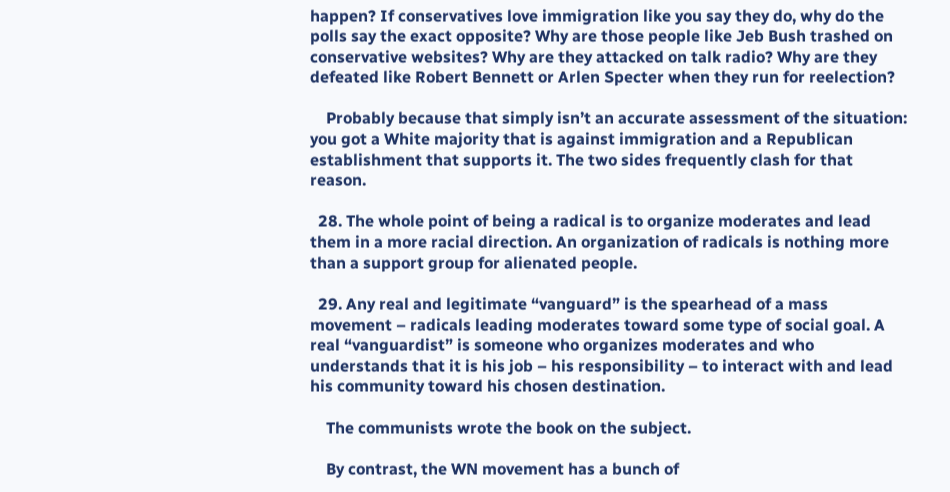happen? If conservatives love immigration like you say they do, why do the polls say the exact opposite? Why are those people like Jeb Bush trashed on conservative websites? Why are they attacked on talk radio? Why are they defeated like Robert Bennett or Arlen Specter when they run for reelection?

    Probably because that simply isn’t an accurate assessment of the situation: you got a White majority that is against immigration and a Republican establishment that supports it. The two sides frequently clash for that reason.

  28. The whole point of being a radical is to organize moderates and lead them in a more racial direction. An organization of radicals is nothing more than a support group for alienated people.

  29. Any real and legitimate “vanguard” is the spearhead of a mass movement – radicals leading moderates toward some type of social goal. A real “vanguardist” is someone who organizes moderates and who understands that it is his job – his responsibility – to interact with and lead his community toward his chosen destination.

    The communists wrote the book on the subject.

    By contrast, the WN movement has a bunch of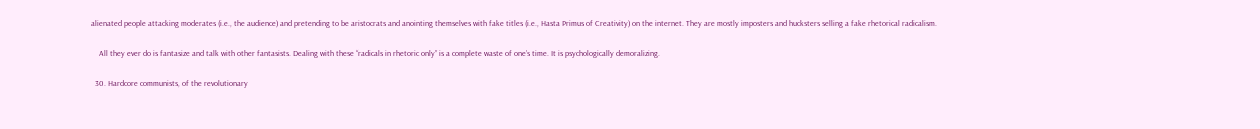alienated people attacking moderates (i.e., the audience) and pretending to be aristocrats and anointing themselves with fake titles (i.e., Hasta Primus of Creativity) on the internet. They are mostly imposters and hucksters selling a fake rhetorical radicalism.

    All they ever do is fantasize and talk with other fantasists. Dealing with these “radicals in rhetoric only” is a complete waste of one’s time. It is psychologically demoralizing.

  30. Hardcore communists, of the revolutionary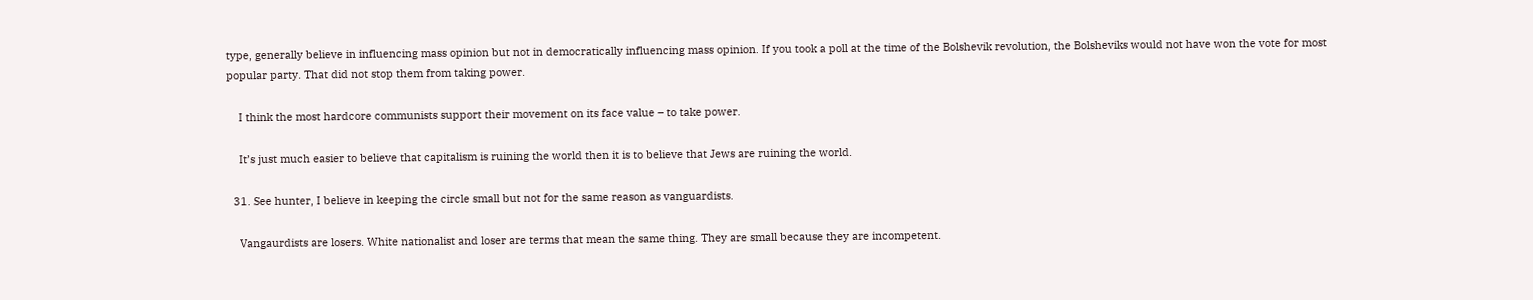type, generally believe in influencing mass opinion but not in democratically influencing mass opinion. If you took a poll at the time of the Bolshevik revolution, the Bolsheviks would not have won the vote for most popular party. That did not stop them from taking power.

    I think the most hardcore communists support their movement on its face value – to take power.

    It’s just much easier to believe that capitalism is ruining the world then it is to believe that Jews are ruining the world.

  31. See hunter, I believe in keeping the circle small but not for the same reason as vanguardists.

    Vangaurdists are losers. White nationalist and loser are terms that mean the same thing. They are small because they are incompetent.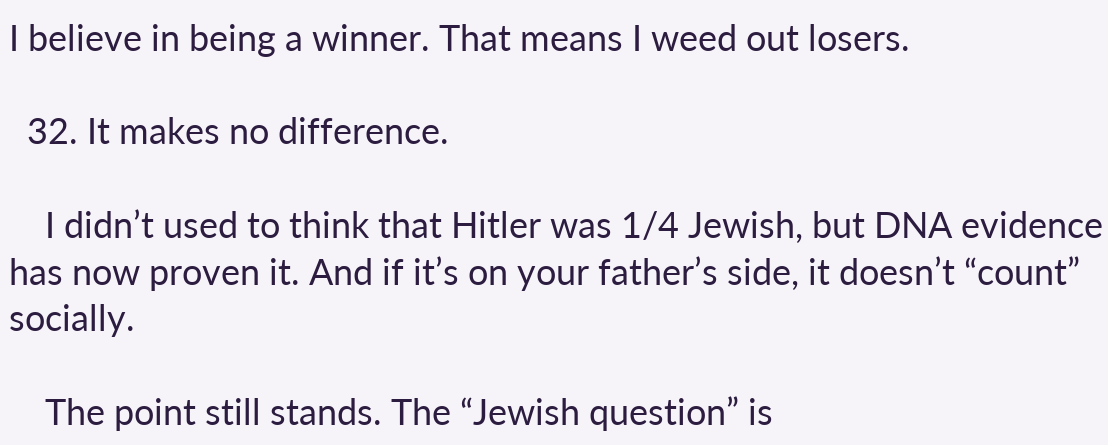I believe in being a winner. That means I weed out losers.

  32. It makes no difference.

    I didn’t used to think that Hitler was 1/4 Jewish, but DNA evidence has now proven it. And if it’s on your father’s side, it doesn’t “count” socially.

    The point still stands. The “Jewish question” is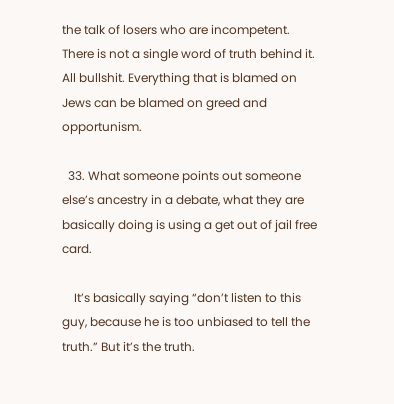the talk of losers who are incompetent. There is not a single word of truth behind it. All bullshit. Everything that is blamed on Jews can be blamed on greed and opportunism.

  33. What someone points out someone else’s ancestry in a debate, what they are basically doing is using a get out of jail free card.

    It’s basically saying “don’t listen to this guy, because he is too unbiased to tell the truth.” But it’s the truth.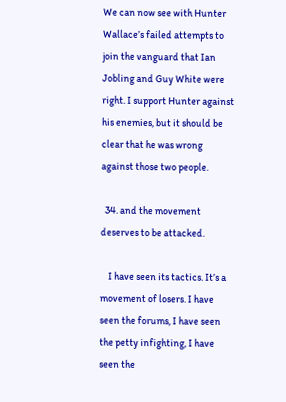We can now see with Hunter Wallace’s failed attempts to join the vanguard that Ian Jobling and Guy White were right. I support Hunter against his enemies, but it should be clear that he was wrong against those two people.

  34. and the movement deserves to be attacked.

    I have seen its tactics. It’s a movement of losers. I have seen the forums, I have seen the petty infighting, I have seen the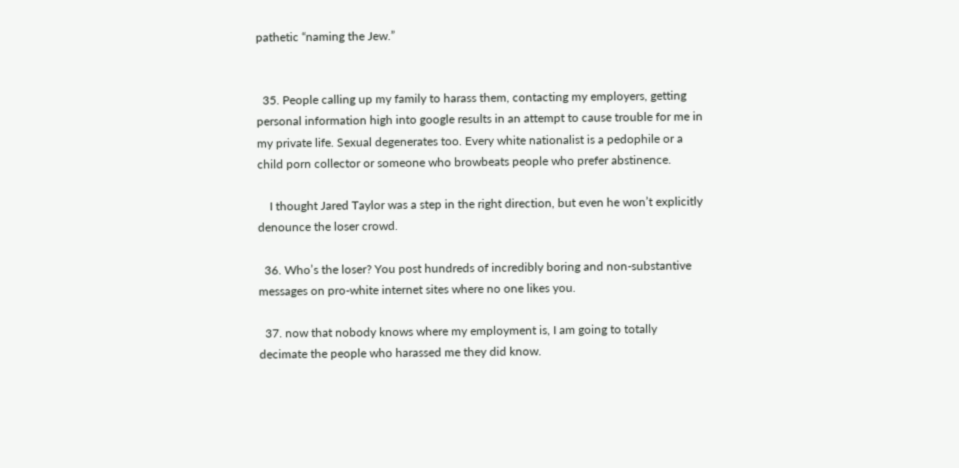pathetic “naming the Jew.”


  35. People calling up my family to harass them, contacting my employers, getting personal information high into google results in an attempt to cause trouble for me in my private life. Sexual degenerates too. Every white nationalist is a pedophile or a child porn collector or someone who browbeats people who prefer abstinence.

    I thought Jared Taylor was a step in the right direction, but even he won’t explicitly denounce the loser crowd.

  36. Who’s the loser? You post hundreds of incredibly boring and non-substantive messages on pro-white internet sites where no one likes you.

  37. now that nobody knows where my employment is, I am going to totally decimate the people who harassed me they did know.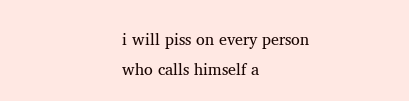i will piss on every person who calls himself a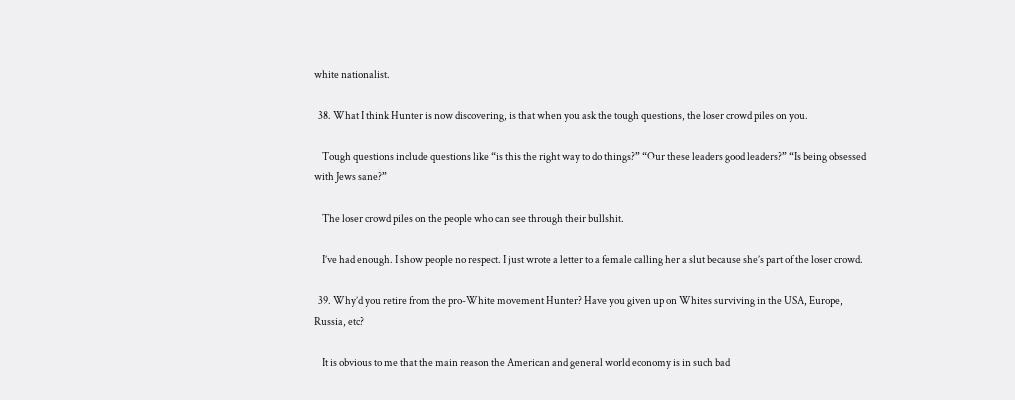white nationalist.

  38. What I think Hunter is now discovering, is that when you ask the tough questions, the loser crowd piles on you.

    Tough questions include questions like “is this the right way to do things?” “Our these leaders good leaders?” “Is being obsessed with Jews sane?”

    The loser crowd piles on the people who can see through their bullshit.

    I’ve had enough. I show people no respect. I just wrote a letter to a female calling her a slut because she’s part of the loser crowd.

  39. Why’d you retire from the pro-White movement Hunter? Have you given up on Whites surviving in the USA, Europe, Russia, etc?

    It is obvious to me that the main reason the American and general world economy is in such bad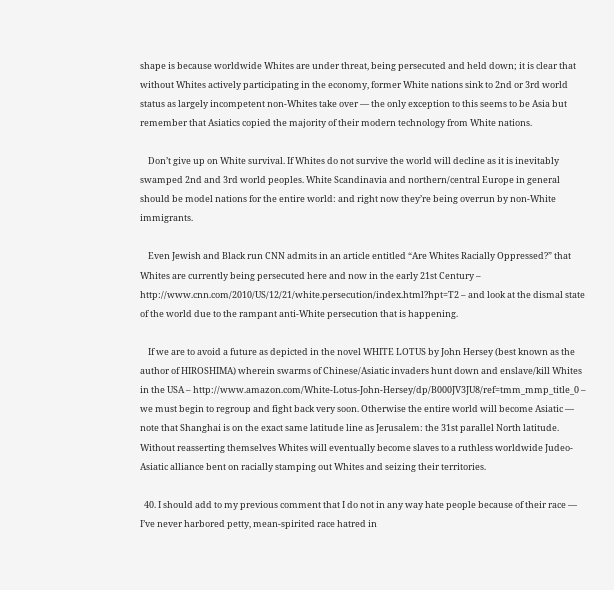shape is because worldwide Whites are under threat, being persecuted and held down; it is clear that without Whites actively participating in the economy, former White nations sink to 2nd or 3rd world status as largely incompetent non-Whites take over — the only exception to this seems to be Asia but remember that Asiatics copied the majority of their modern technology from White nations.

    Don’t give up on White survival. If Whites do not survive the world will decline as it is inevitably swamped 2nd and 3rd world peoples. White Scandinavia and northern/central Europe in general should be model nations for the entire world: and right now they’re being overrun by non-White immigrants.

    Even Jewish and Black run CNN admits in an article entitled “Are Whites Racially Oppressed?” that Whites are currently being persecuted here and now in the early 21st Century – http://www.cnn.com/2010/US/12/21/white.persecution/index.html?hpt=T2 – and look at the dismal state of the world due to the rampant anti-White persecution that is happening.

    If we are to avoid a future as depicted in the novel WHITE LOTUS by John Hersey (best known as the author of HIROSHIMA) wherein swarms of Chinese/Asiatic invaders hunt down and enslave/kill Whites in the USA – http://www.amazon.com/White-Lotus-John-Hersey/dp/B000JV3JU8/ref=tmm_mmp_title_0 – we must begin to regroup and fight back very soon. Otherwise the entire world will become Asiatic — note that Shanghai is on the exact same latitude line as Jerusalem: the 31st parallel North latitude. Without reasserting themselves Whites will eventually become slaves to a ruthless worldwide Judeo-Asiatic alliance bent on racially stamping out Whites and seizing their territories.

  40. I should add to my previous comment that I do not in any way hate people because of their race — I’ve never harbored petty, mean-spirited race hatred in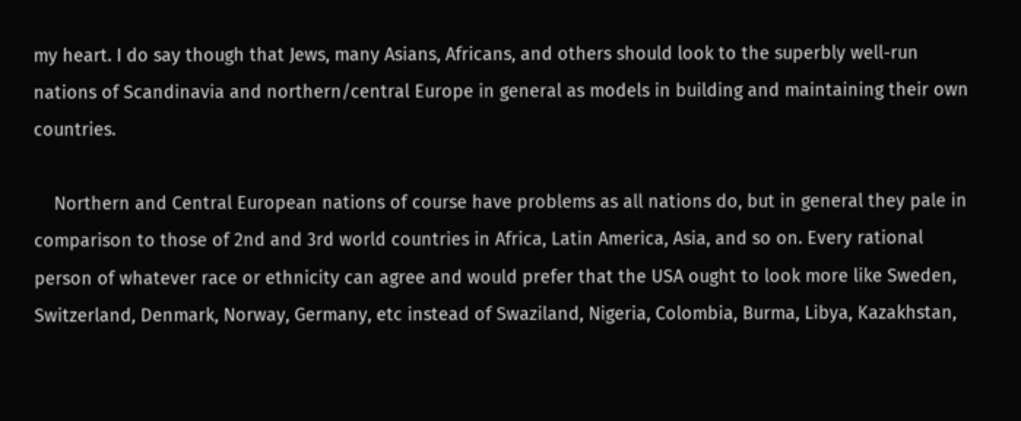my heart. I do say though that Jews, many Asians, Africans, and others should look to the superbly well-run nations of Scandinavia and northern/central Europe in general as models in building and maintaining their own countries.

    Northern and Central European nations of course have problems as all nations do, but in general they pale in comparison to those of 2nd and 3rd world countries in Africa, Latin America, Asia, and so on. Every rational person of whatever race or ethnicity can agree and would prefer that the USA ought to look more like Sweden, Switzerland, Denmark, Norway, Germany, etc instead of Swaziland, Nigeria, Colombia, Burma, Libya, Kazakhstan,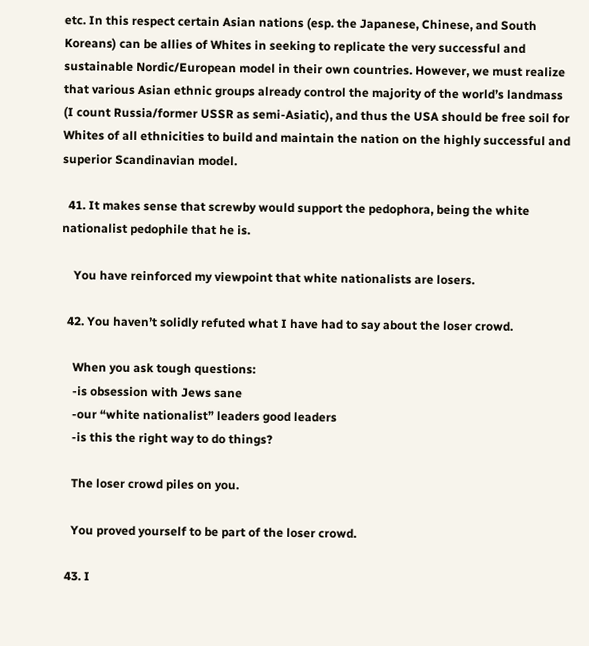etc. In this respect certain Asian nations (esp. the Japanese, Chinese, and South Koreans) can be allies of Whites in seeking to replicate the very successful and sustainable Nordic/European model in their own countries. However, we must realize that various Asian ethnic groups already control the majority of the world’s landmass (I count Russia/former USSR as semi-Asiatic), and thus the USA should be free soil for Whites of all ethnicities to build and maintain the nation on the highly successful and superior Scandinavian model.

  41. It makes sense that screwby would support the pedophora, being the white nationalist pedophile that he is.

    You have reinforced my viewpoint that white nationalists are losers.

  42. You haven’t solidly refuted what I have had to say about the loser crowd.

    When you ask tough questions:
    -is obsession with Jews sane
    -our “white nationalist” leaders good leaders
    -is this the right way to do things?

    The loser crowd piles on you.

    You proved yourself to be part of the loser crowd.

  43. I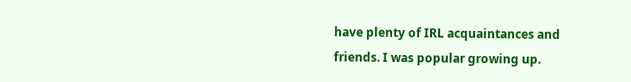have plenty of IRL acquaintances and friends. I was popular growing up.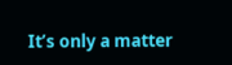It’s only a matter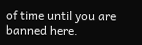of time until you are banned here.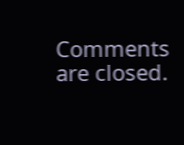Comments are closed.